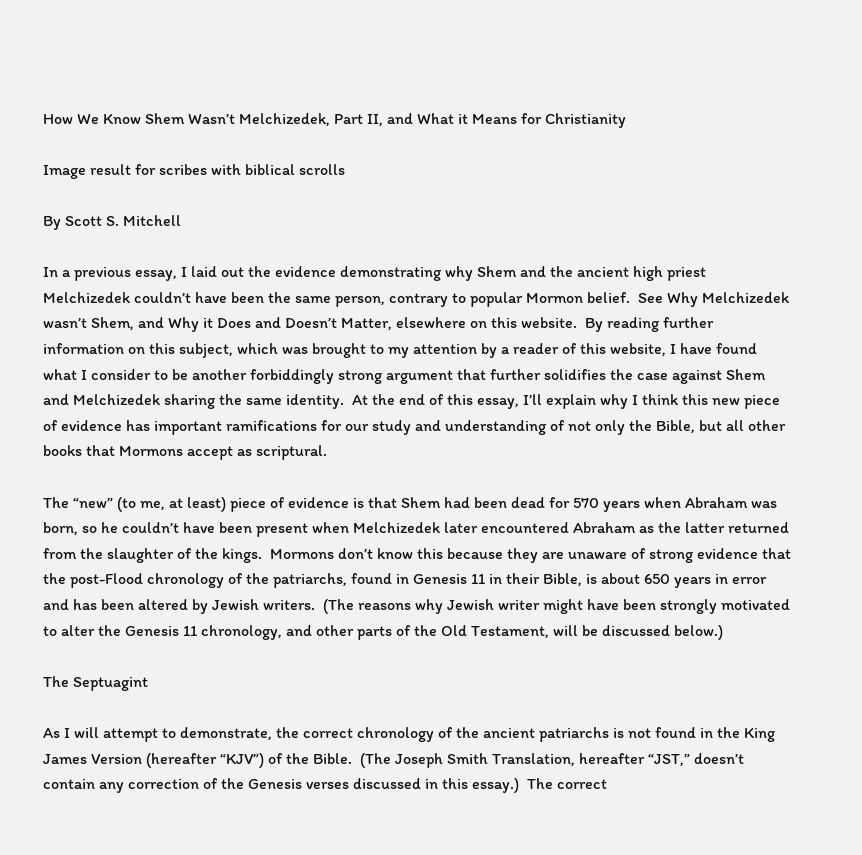How We Know Shem Wasn’t Melchizedek, Part II, and What it Means for Christianity

Image result for scribes with biblical scrolls

By Scott S. Mitchell

In a previous essay, I laid out the evidence demonstrating why Shem and the ancient high priest Melchizedek couldn’t have been the same person, contrary to popular Mormon belief.  See Why Melchizedek wasn’t Shem, and Why it Does and Doesn’t Matter, elsewhere on this website.  By reading further information on this subject, which was brought to my attention by a reader of this website, I have found what I consider to be another forbiddingly strong argument that further solidifies the case against Shem and Melchizedek sharing the same identity.  At the end of this essay, I’ll explain why I think this new piece of evidence has important ramifications for our study and understanding of not only the Bible, but all other books that Mormons accept as scriptural.

The “new” (to me, at least) piece of evidence is that Shem had been dead for 570 years when Abraham was born, so he couldn’t have been present when Melchizedek later encountered Abraham as the latter returned from the slaughter of the kings.  Mormons don’t know this because they are unaware of strong evidence that the post-Flood chronology of the patriarchs, found in Genesis 11 in their Bible, is about 650 years in error and has been altered by Jewish writers.  (The reasons why Jewish writer might have been strongly motivated to alter the Genesis 11 chronology, and other parts of the Old Testament, will be discussed below.)

The Septuagint

As I will attempt to demonstrate, the correct chronology of the ancient patriarchs is not found in the King James Version (hereafter “KJV”) of the Bible.  (The Joseph Smith Translation, hereafter “JST,” doesn’t contain any correction of the Genesis verses discussed in this essay.)  The correct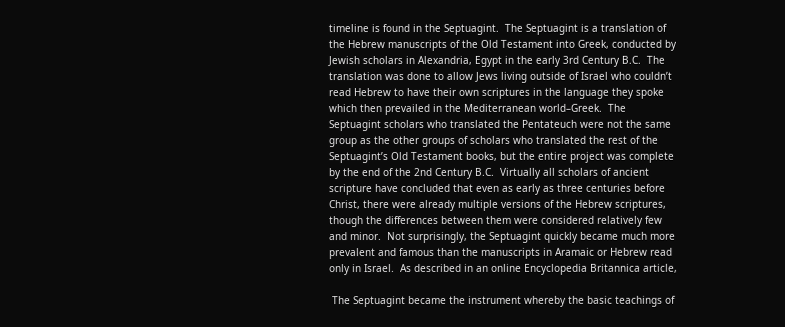timeline is found in the Septuagint.  The Septuagint is a translation of the Hebrew manuscripts of the Old Testament into Greek, conducted by Jewish scholars in Alexandria, Egypt in the early 3rd Century B.C.  The translation was done to allow Jews living outside of Israel who couldn’t read Hebrew to have their own scriptures in the language they spoke which then prevailed in the Mediterranean world–Greek.  The Septuagint scholars who translated the Pentateuch were not the same group as the other groups of scholars who translated the rest of the Septuagint’s Old Testament books, but the entire project was complete by the end of the 2nd Century B.C.  Virtually all scholars of ancient scripture have concluded that even as early as three centuries before Christ, there were already multiple versions of the Hebrew scriptures, though the differences between them were considered relatively few and minor.  Not surprisingly, the Septuagint quickly became much more prevalent and famous than the manuscripts in Aramaic or Hebrew read only in Israel.  As described in an online Encyclopedia Britannica article,

 The Septuagint became the instrument whereby the basic teachings of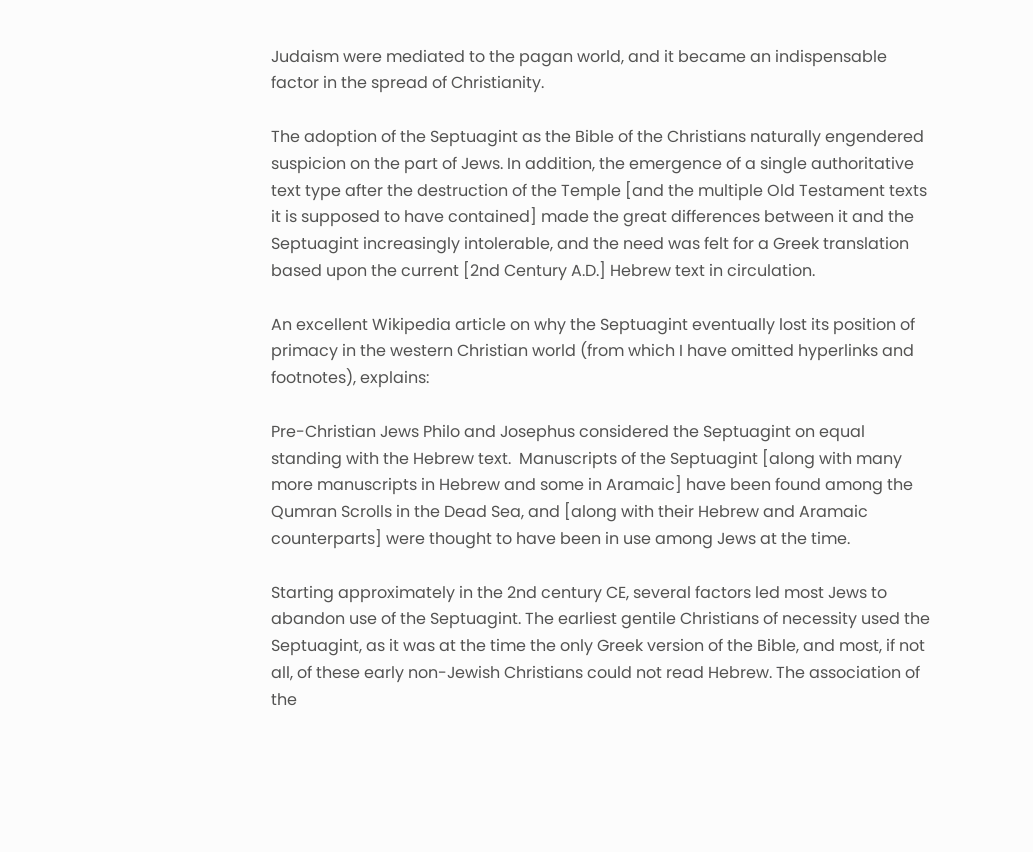Judaism were mediated to the pagan world, and it became an indispensable factor in the spread of Christianity.

The adoption of the Septuagint as the Bible of the Christians naturally engendered suspicion on the part of Jews. In addition, the emergence of a single authoritative text type after the destruction of the Temple [and the multiple Old Testament texts it is supposed to have contained] made the great differences between it and the Septuagint increasingly intolerable, and the need was felt for a Greek translation based upon the current [2nd Century A.D.] Hebrew text in circulation.

An excellent Wikipedia article on why the Septuagint eventually lost its position of primacy in the western Christian world (from which I have omitted hyperlinks and footnotes), explains:

Pre-Christian Jews Philo and Josephus considered the Septuagint on equal standing with the Hebrew text.  Manuscripts of the Septuagint [along with many more manuscripts in Hebrew and some in Aramaic] have been found among the Qumran Scrolls in the Dead Sea, and [along with their Hebrew and Aramaic counterparts] were thought to have been in use among Jews at the time.

Starting approximately in the 2nd century CE, several factors led most Jews to abandon use of the Septuagint. The earliest gentile Christians of necessity used the Septuagint, as it was at the time the only Greek version of the Bible, and most, if not all, of these early non-Jewish Christians could not read Hebrew. The association of the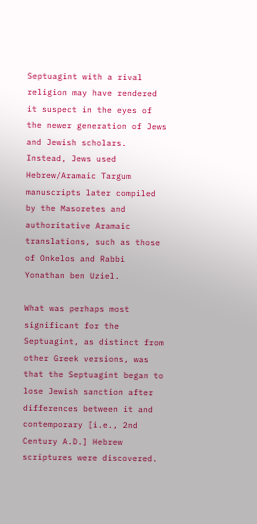Septuagint with a rival religion may have rendered it suspect in the eyes of the newer generation of Jews and Jewish scholars.  Instead, Jews used Hebrew/Aramaic Targum manuscripts later compiled by the Masoretes and authoritative Aramaic translations, such as those of Onkelos and Rabbi Yonathan ben Uziel.

What was perhaps most significant for the Septuagint, as distinct from other Greek versions, was that the Septuagint began to lose Jewish sanction after differences between it and contemporary [i.e., 2nd Century A.D.] Hebrew scriptures were discovered.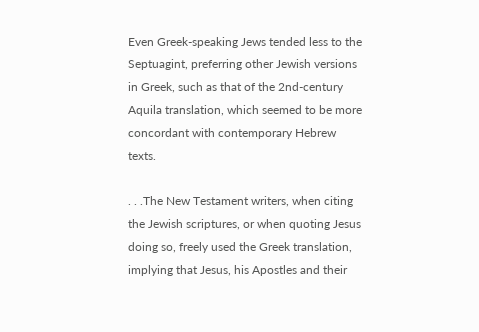Even Greek-speaking Jews tended less to the Septuagint, preferring other Jewish versions in Greek, such as that of the 2nd-century Aquila translation, which seemed to be more concordant with contemporary Hebrew texts.

. . .The New Testament writers, when citing the Jewish scriptures, or when quoting Jesus doing so, freely used the Greek translation, implying that Jesus, his Apostles and their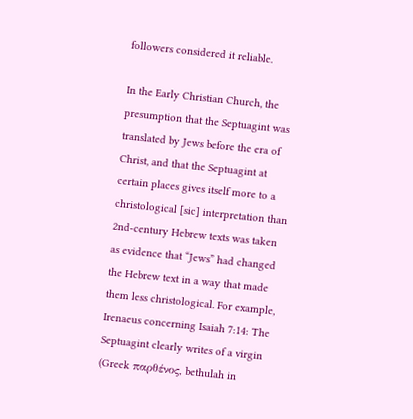followers considered it reliable.

In the Early Christian Church, the presumption that the Septuagint was translated by Jews before the era of Christ, and that the Septuagint at certain places gives itself more to a christological [sic] interpretation than 2nd-century Hebrew texts was taken as evidence that “Jews” had changed the Hebrew text in a way that made them less christological. For example, Irenaeus concerning Isaiah 7:14: The Septuagint clearly writes of a virgin (Greek παρθένος, bethulah in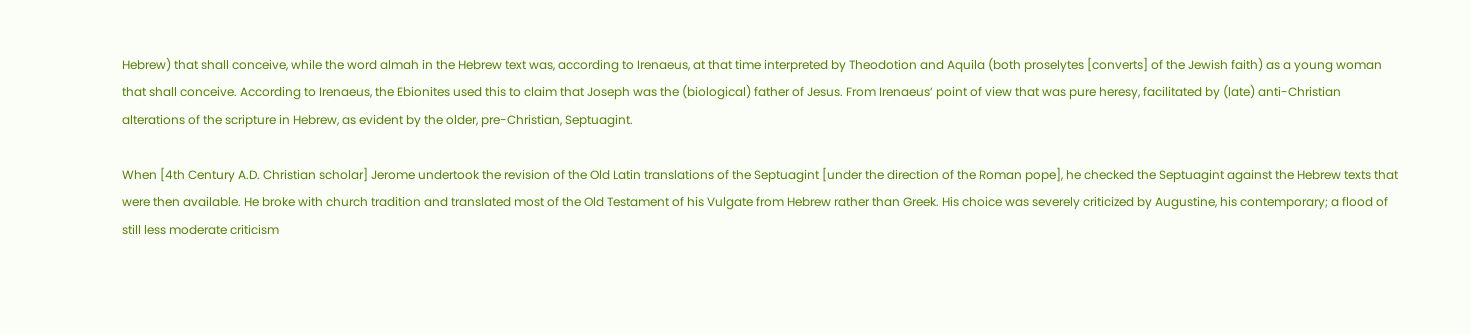Hebrew) that shall conceive, while the word almah in the Hebrew text was, according to Irenaeus, at that time interpreted by Theodotion and Aquila (both proselytes [converts] of the Jewish faith) as a young woman that shall conceive. According to Irenaeus, the Ebionites used this to claim that Joseph was the (biological) father of Jesus. From Irenaeus’ point of view that was pure heresy, facilitated by (late) anti-Christian alterations of the scripture in Hebrew, as evident by the older, pre-Christian, Septuagint.

When [4th Century A.D. Christian scholar] Jerome undertook the revision of the Old Latin translations of the Septuagint [under the direction of the Roman pope], he checked the Septuagint against the Hebrew texts that were then available. He broke with church tradition and translated most of the Old Testament of his Vulgate from Hebrew rather than Greek. His choice was severely criticized by Augustine, his contemporary; a flood of still less moderate criticism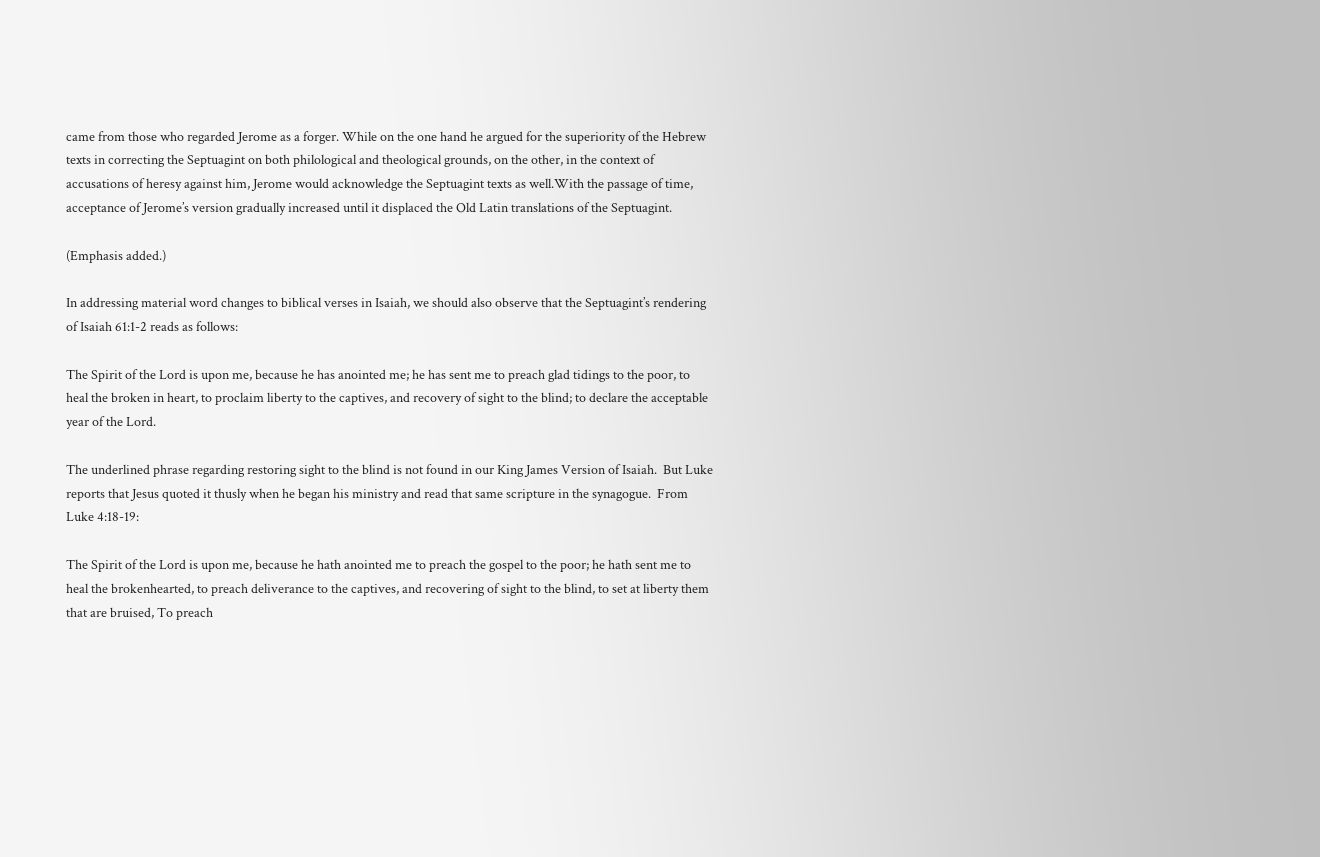came from those who regarded Jerome as a forger. While on the one hand he argued for the superiority of the Hebrew texts in correcting the Septuagint on both philological and theological grounds, on the other, in the context of accusations of heresy against him, Jerome would acknowledge the Septuagint texts as well.With the passage of time, acceptance of Jerome’s version gradually increased until it displaced the Old Latin translations of the Septuagint.

(Emphasis added.)

In addressing material word changes to biblical verses in Isaiah, we should also observe that the Septuagint’s rendering of Isaiah 61:1-2 reads as follows:

The Spirit of the Lord is upon me, because he has anointed me; he has sent me to preach glad tidings to the poor, to heal the broken in heart, to proclaim liberty to the captives, and recovery of sight to the blind; to declare the acceptable year of the Lord.

The underlined phrase regarding restoring sight to the blind is not found in our King James Version of Isaiah.  But Luke reports that Jesus quoted it thusly when he began his ministry and read that same scripture in the synagogue.  From Luke 4:18-19:

The Spirit of the Lord is upon me, because he hath anointed me to preach the gospel to the poor; he hath sent me to heal the brokenhearted, to preach deliverance to the captives, and recovering of sight to the blind, to set at liberty them that are bruised, To preach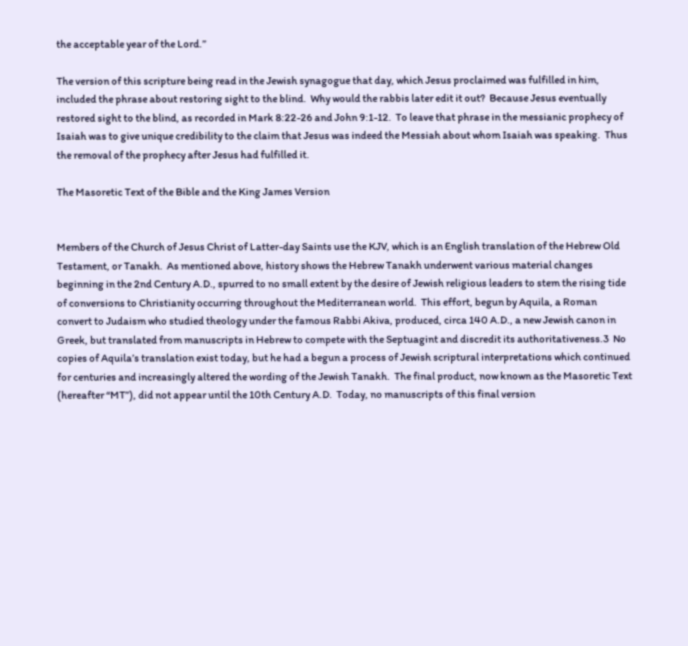the acceptable year of the Lord.”

The version of this scripture being read in the Jewish synagogue that day, which Jesus proclaimed was fulfilled in him, included the phrase about restoring sight to the blind.  Why would the rabbis later edit it out?  Because Jesus eventually restored sight to the blind, as recorded in Mark 8:22-26 and John 9:1-12.  To leave that phrase in the messianic prophecy of Isaiah was to give unique credibility to the claim that Jesus was indeed the Messiah about whom Isaiah was speaking.  Thus the removal of the prophecy after Jesus had fulfilled it.

The Masoretic Text of the Bible and the King James Version


Members of the Church of Jesus Christ of Latter-day Saints use the KJV, which is an English translation of the Hebrew Old Testament, or Tanakh.  As mentioned above, history shows the Hebrew Tanakh underwent various material changes beginning in the 2nd Century A.D., spurred to no small extent by the desire of Jewish religious leaders to stem the rising tide of conversions to Christianity occurring throughout the Mediterranean world.  This effort, begun by Aquila, a Roman convert to Judaism who studied theology under the famous Rabbi Akiva, produced, circa 140 A.D., a new Jewish canon in Greek, but translated from manuscripts in Hebrew to compete with the Septuagint and discredit its authoritativeness.3  No copies of Aquila’s translation exist today, but he had a begun a process of Jewish scriptural interpretations which continued for centuries and increasingly altered the wording of the Jewish Tanakh.  The final product, now known as the Masoretic Text (hereafter “MT”), did not appear until the 10th Century A.D.  Today, no manuscripts of this final version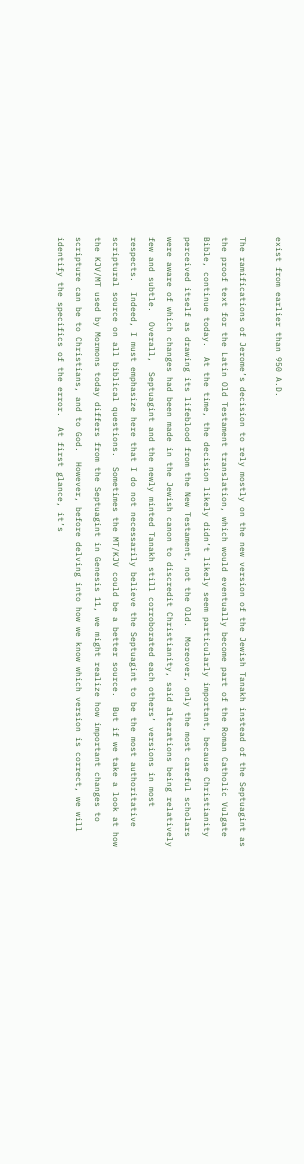exist from earlier than 950 A.D.

The ramifications of Jerome’s decision to rely mostly on the new version of the Jewish Tanakh instead of the Septuagint as the proof text for the Latin Old Testament translation, which would eventually become part of the Roman Catholic Vulgate Bible, continue today.  At the time, the decision likely didn’t likely seem particularly important, because Christianity perceived itself as drawing its lifeblood from the New Testament, not the Old.  Moreover, only the most careful scholars were aware of which changes had been made in the Jewish canon to discredit Christianity, said alterations being relatively few and subtle.  Overall,  Septuagint and the newly minted Tanakh still corroborated each others’ versions in most respects.  Indeed, I must emphasize here that I do not necessarily believe the Septuagint to be the most authoritative scriptural source on all biblical questions.  Sometimes the MT/KJV could be a better source.  But if we take a look at how the KJV/MT used by Mormons today differs from the Septuagint in Genesis 11, we might realize how important changes to scripture can be to Christians, and to God.  However, before delving into how we know which version is correct, we will identify the specifics of the error.  At first glance, it’s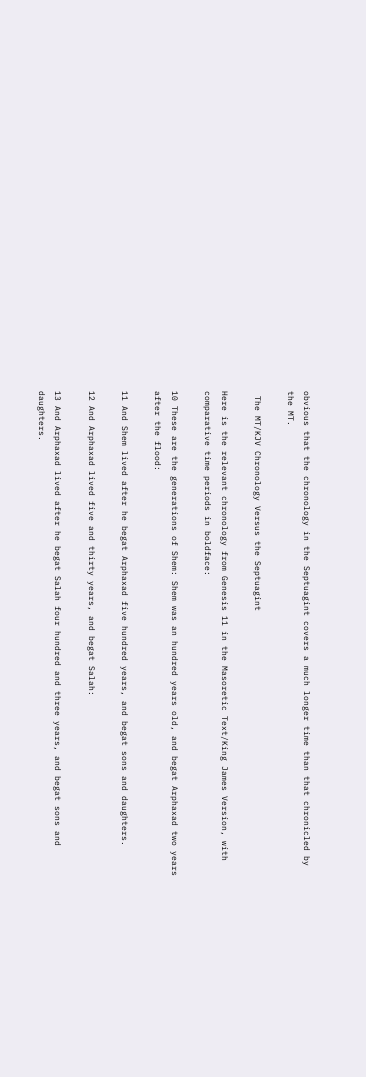obvious that the chronology in the Septuagint covers a much longer time than that chronicled by the MT.

 The MT/KJV Chronology Versus the Septuagint

Here is the relevant chronology from Genesis 11 in the Masoretic Text/King James Version, with comparative time periods in boldface:

10 These are the generations of Shem: Shem was an hundred years old, and begat Arphaxad two years after the flood:

11 And Shem lived after he begat Arphaxad five hundred years, and begat sons and daughters.

12 And Arphaxad lived five and thirty years, and begat Salah:

13 And Arphaxad lived after he begat Salah four hundred and three years, and begat sons and daughters.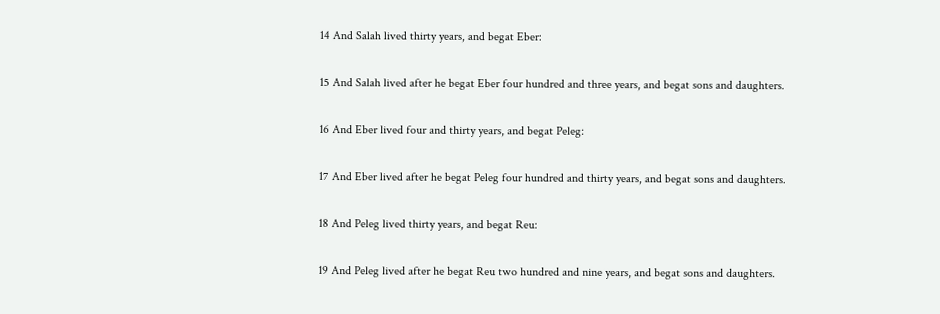14 And Salah lived thirty years, and begat Eber:

15 And Salah lived after he begat Eber four hundred and three years, and begat sons and daughters.

16 And Eber lived four and thirty years, and begat Peleg:

17 And Eber lived after he begat Peleg four hundred and thirty years, and begat sons and daughters.

18 And Peleg lived thirty years, and begat Reu:

19 And Peleg lived after he begat Reu two hundred and nine years, and begat sons and daughters.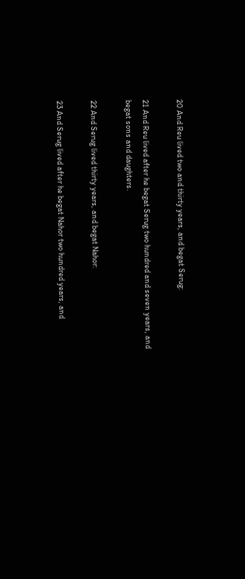20 And Reu lived two and thirty years, and begat Serug:

21 And Reu lived after he begat Serug two hundred and seven years, and begat sons and daughters.

22 And Serug lived thirty years, and begat Nahor:

23 And Serug lived after he begat Nahor two hundred years, and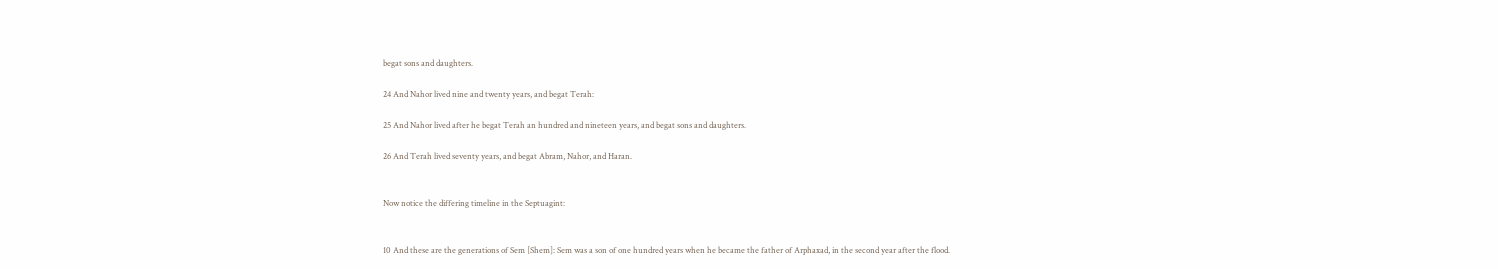begat sons and daughters.

24 And Nahor lived nine and twenty years, and begat Terah:

25 And Nahor lived after he begat Terah an hundred and nineteen years, and begat sons and daughters.

26 And Terah lived seventy years, and begat Abram, Nahor, and Haran.


Now notice the differing timeline in the Septuagint:


10 And these are the generations of Sem [Shem]: Sem was a son of one hundred years when he became the father of Arphaxad, in the second year after the flood.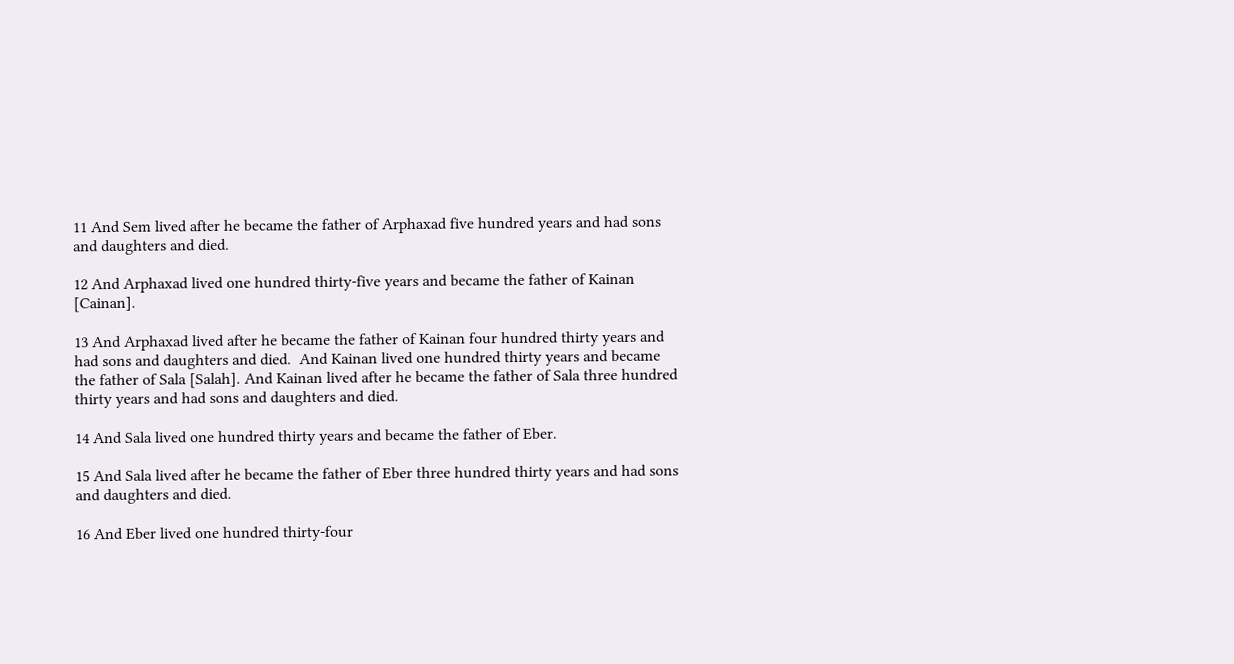11 And Sem lived after he became the father of Arphaxad five hundred years and had sons and daughters and died.

12 And Arphaxad lived one hundred thirty-five years and became the father of Kainan [Cainan].

13 And Arphaxad lived after he became the father of Kainan four hundred thirty years and had sons and daughters and died.  And Kainan lived one hundred thirty years and became the father of Sala [Salah]. And Kainan lived after he became the father of Sala three hundred thirty years and had sons and daughters and died.

14 And Sala lived one hundred thirty years and became the father of Eber.

15 And Sala lived after he became the father of Eber three hundred thirty years and had sons and daughters and died.

16 And Eber lived one hundred thirty-four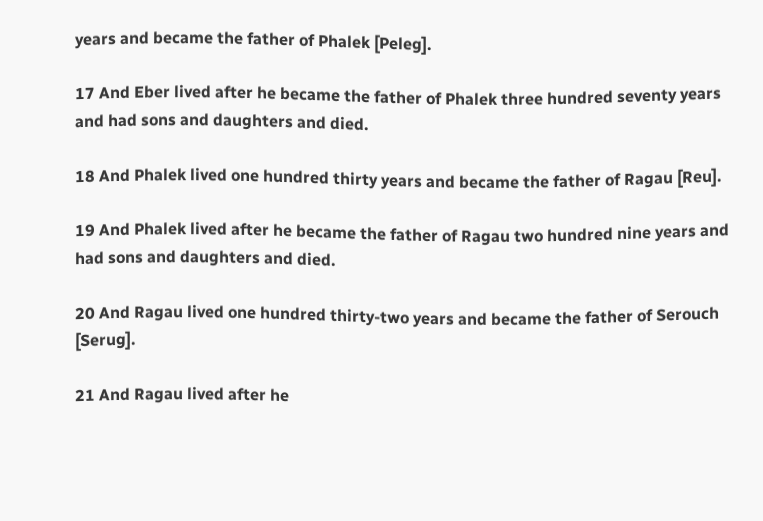years and became the father of Phalek [Peleg].

17 And Eber lived after he became the father of Phalek three hundred seventy years and had sons and daughters and died.

18 And Phalek lived one hundred thirty years and became the father of Ragau [Reu].

19 And Phalek lived after he became the father of Ragau two hundred nine years and had sons and daughters and died.

20 And Ragau lived one hundred thirty-two years and became the father of Serouch [Serug].

21 And Ragau lived after he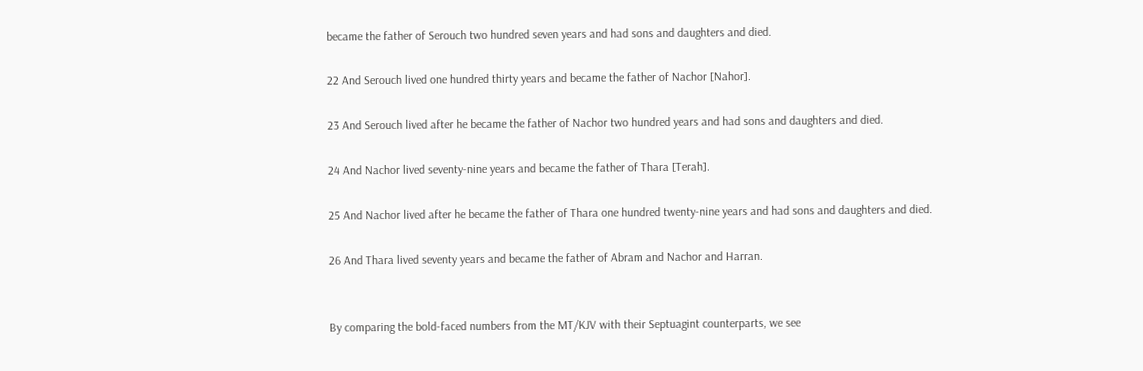became the father of Serouch two hundred seven years and had sons and daughters and died.

22 And Serouch lived one hundred thirty years and became the father of Nachor [Nahor].

23 And Serouch lived after he became the father of Nachor two hundred years and had sons and daughters and died.

24 And Nachor lived seventy-nine years and became the father of Thara [Terah].

25 And Nachor lived after he became the father of Thara one hundred twenty-nine years and had sons and daughters and died.

26 And Thara lived seventy years and became the father of Abram and Nachor and Harran.


By comparing the bold-faced numbers from the MT/KJV with their Septuagint counterparts, we see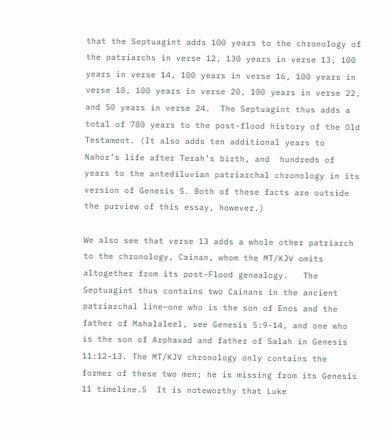that the Septuagint adds 100 years to the chronology of the patriarchs in verse 12, 130 years in verse 13, 100 years in verse 14, 100 years in verse 16, 100 years in verse 18, 100 years in verse 20, 100 years in verse 22, and 50 years in verse 24.  The Septuagint thus adds a total of 780 years to the post-flood history of the Old Testament. (It also adds ten additional years to Nahor’s life after Terah’s birth, and  hundreds of years to the antediluvian patriarchal chronology in its version of Genesis 5. Both of these facts are outside the purview of this essay, however.)

We also see that verse 13 adds a whole other patriarch to the chronology, Cainan, whom the MT/KJV omits altogether from its post-Flood genealogy.   The Septuagint thus contains two Cainans in the ancient patriarchal line–one who is the son of Enos and the father of Mahalaleel, see Genesis 5:9-14, and one who is the son of Arphaxad and father of Salah in Genesis 11:12-13. The MT/KJV chronology only contains the former of these two men; he is missing from its Genesis 11 timeline.5  It is noteworthy that Luke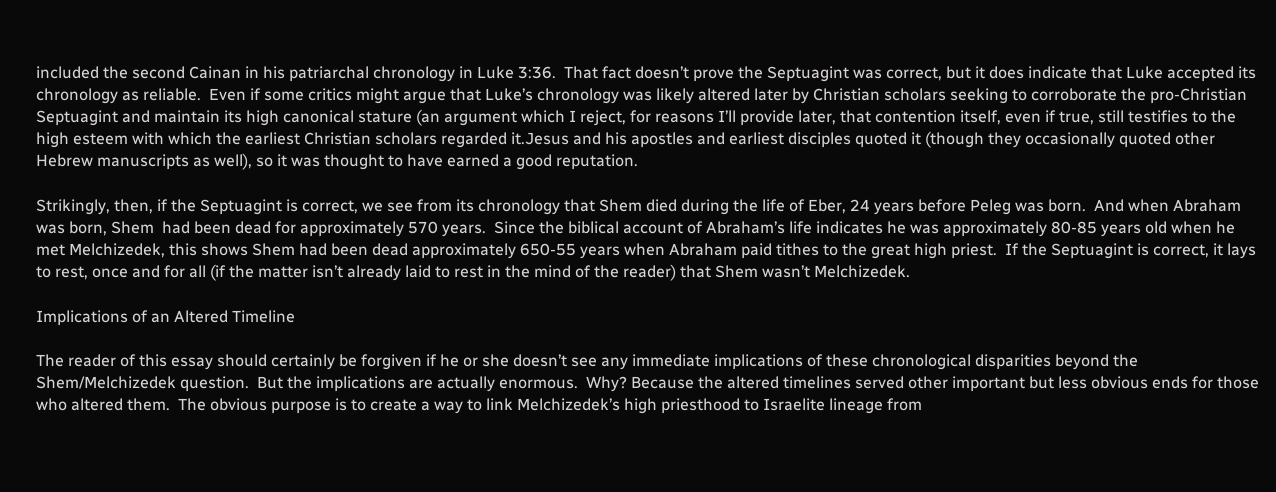included the second Cainan in his patriarchal chronology in Luke 3:36.  That fact doesn’t prove the Septuagint was correct, but it does indicate that Luke accepted its chronology as reliable.  Even if some critics might argue that Luke’s chronology was likely altered later by Christian scholars seeking to corroborate the pro-Christian Septuagint and maintain its high canonical stature (an argument which I reject, for reasons I’ll provide later, that contention itself, even if true, still testifies to the high esteem with which the earliest Christian scholars regarded it.Jesus and his apostles and earliest disciples quoted it (though they occasionally quoted other Hebrew manuscripts as well), so it was thought to have earned a good reputation.

Strikingly, then, if the Septuagint is correct, we see from its chronology that Shem died during the life of Eber, 24 years before Peleg was born.  And when Abraham was born, Shem  had been dead for approximately 570 years.  Since the biblical account of Abraham’s life indicates he was approximately 80-85 years old when he met Melchizedek, this shows Shem had been dead approximately 650-55 years when Abraham paid tithes to the great high priest.  If the Septuagint is correct, it lays to rest, once and for all (if the matter isn’t already laid to rest in the mind of the reader) that Shem wasn’t Melchizedek.

Implications of an Altered Timeline

The reader of this essay should certainly be forgiven if he or she doesn’t see any immediate implications of these chronological disparities beyond the Shem/Melchizedek question.  But the implications are actually enormous.  Why? Because the altered timelines served other important but less obvious ends for those who altered them.  The obvious purpose is to create a way to link Melchizedek’s high priesthood to Israelite lineage from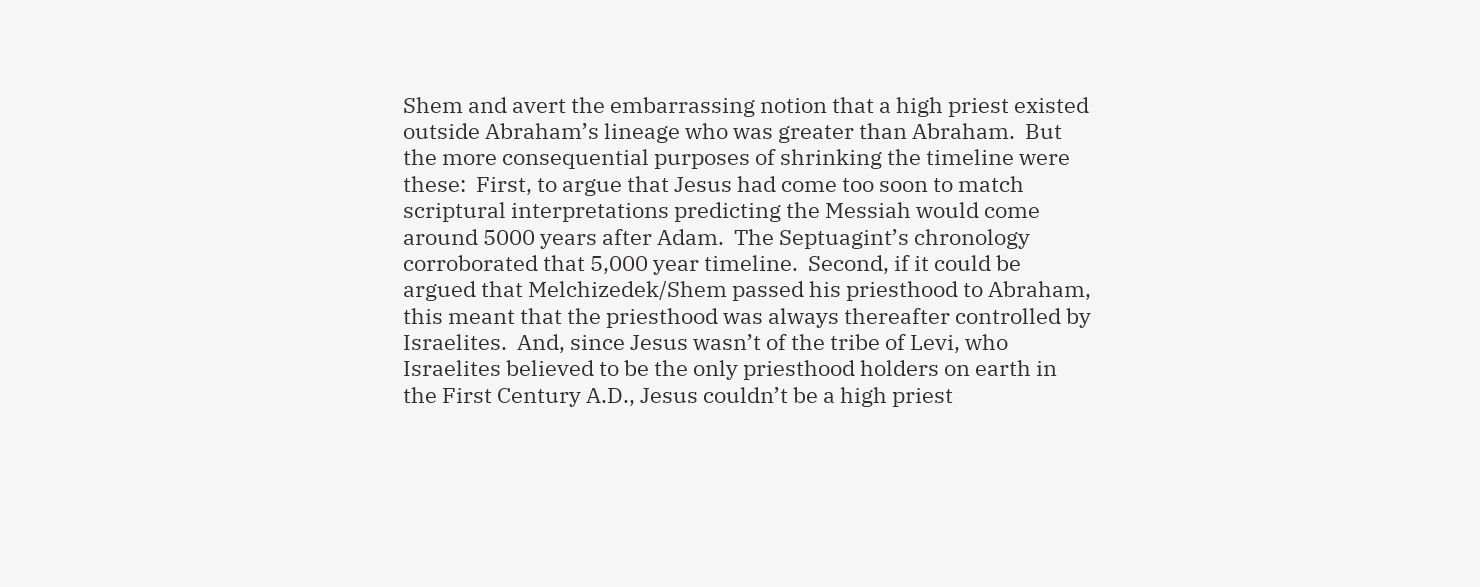Shem and avert the embarrassing notion that a high priest existed outside Abraham’s lineage who was greater than Abraham.  But the more consequential purposes of shrinking the timeline were these:  First, to argue that Jesus had come too soon to match scriptural interpretations predicting the Messiah would come around 5000 years after Adam.  The Septuagint’s chronology corroborated that 5,000 year timeline.  Second, if it could be argued that Melchizedek/Shem passed his priesthood to Abraham, this meant that the priesthood was always thereafter controlled by Israelites.  And, since Jesus wasn’t of the tribe of Levi, who Israelites believed to be the only priesthood holders on earth in the First Century A.D., Jesus couldn’t be a high priest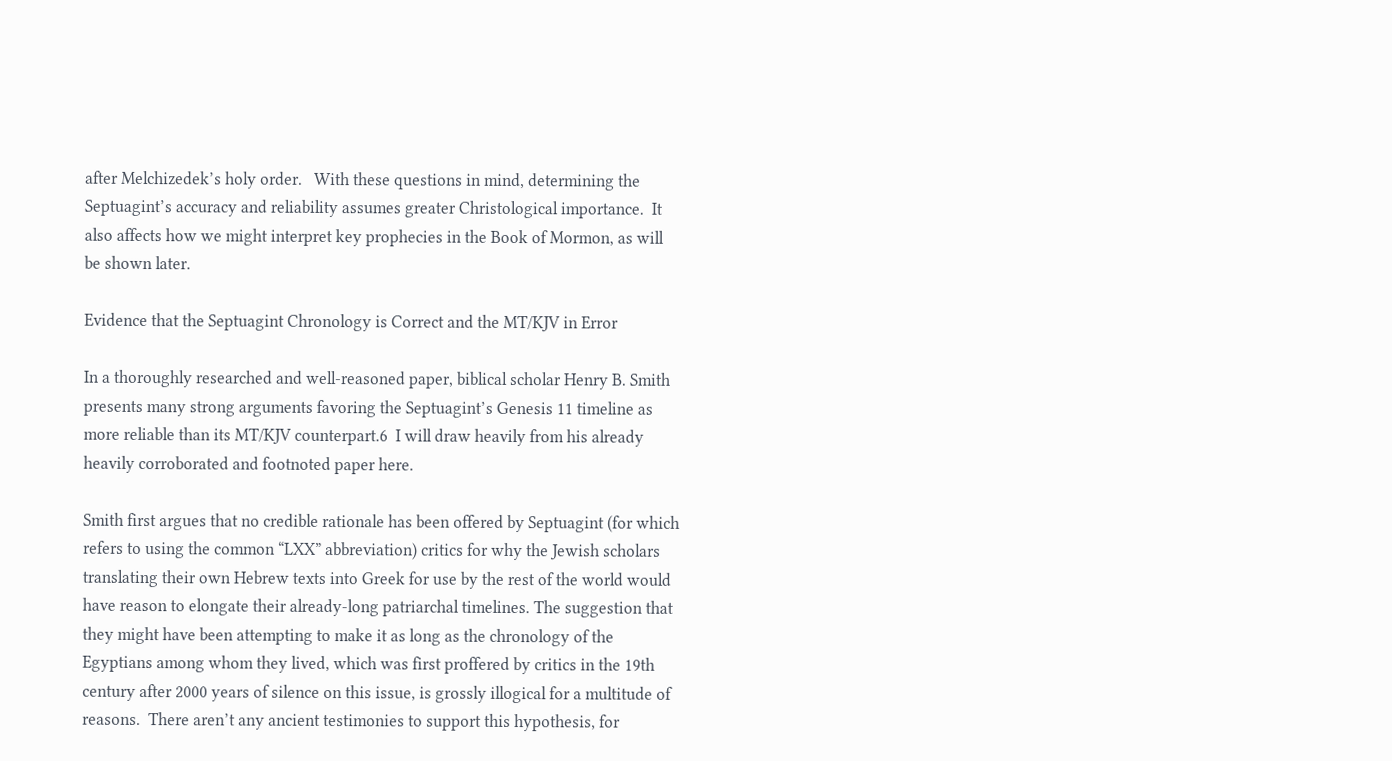after Melchizedek’s holy order.   With these questions in mind, determining the Septuagint’s accuracy and reliability assumes greater Christological importance.  It also affects how we might interpret key prophecies in the Book of Mormon, as will be shown later.

Evidence that the Septuagint Chronology is Correct and the MT/KJV in Error

In a thoroughly researched and well-reasoned paper, biblical scholar Henry B. Smith presents many strong arguments favoring the Septuagint’s Genesis 11 timeline as more reliable than its MT/KJV counterpart.6  I will draw heavily from his already heavily corroborated and footnoted paper here.

Smith first argues that no credible rationale has been offered by Septuagint (for which refers to using the common “LXX” abbreviation) critics for why the Jewish scholars translating their own Hebrew texts into Greek for use by the rest of the world would have reason to elongate their already-long patriarchal timelines. The suggestion that they might have been attempting to make it as long as the chronology of the Egyptians among whom they lived, which was first proffered by critics in the 19th century after 2000 years of silence on this issue, is grossly illogical for a multitude of reasons.  There aren’t any ancient testimonies to support this hypothesis, for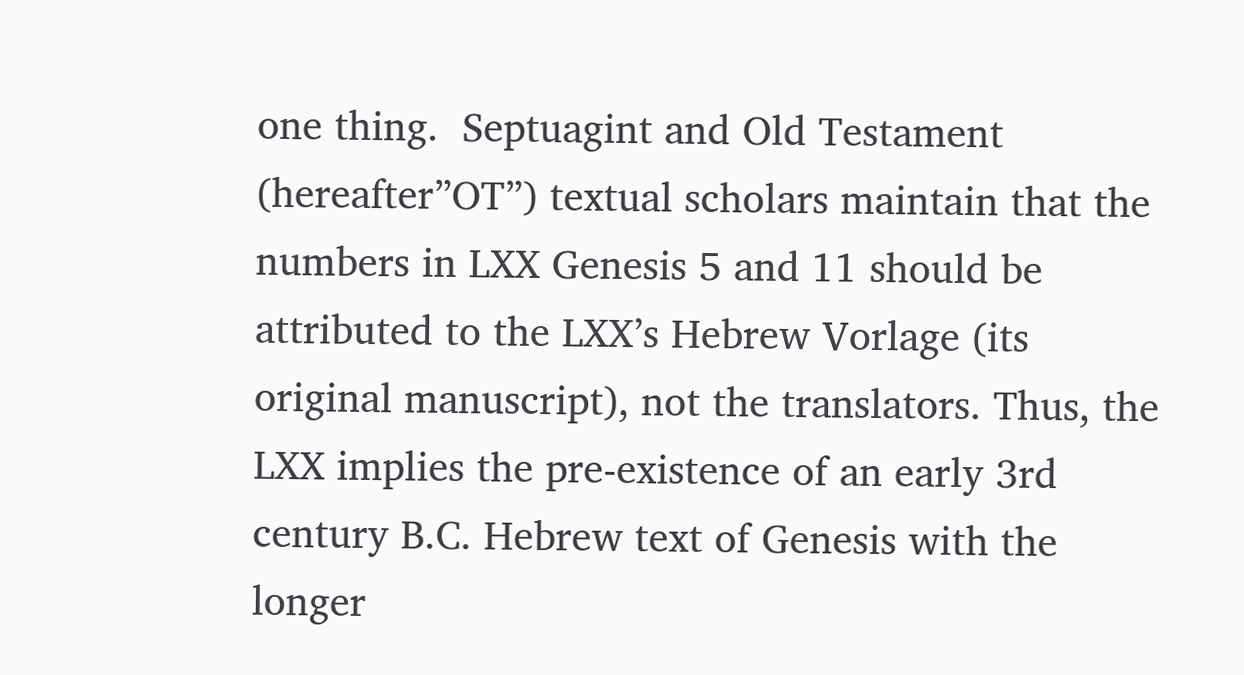one thing.  Septuagint and Old Testament (hereafter”OT”) textual scholars maintain that the numbers in LXX Genesis 5 and 11 should be attributed to the LXX’s Hebrew Vorlage (its original manuscript), not the translators. Thus, the LXX implies the pre-existence of an early 3rd century B.C. Hebrew text of Genesis with the longer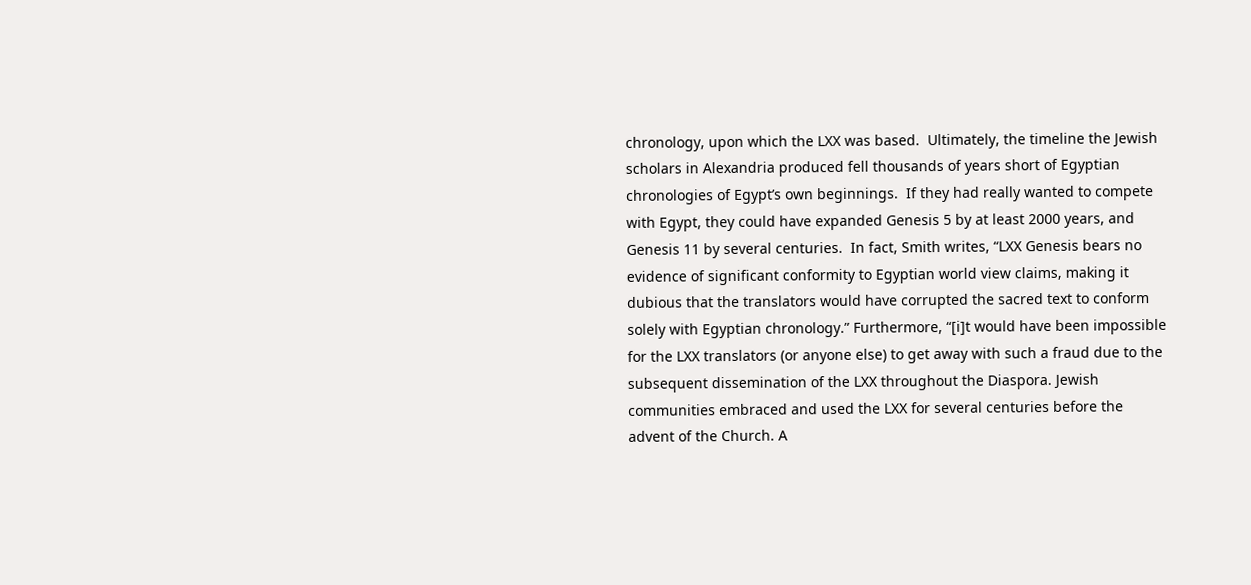chronology, upon which the LXX was based.  Ultimately, the timeline the Jewish scholars in Alexandria produced fell thousands of years short of Egyptian chronologies of Egypt’s own beginnings.  If they had really wanted to compete with Egypt, they could have expanded Genesis 5 by at least 2000 years, and Genesis 11 by several centuries.  In fact, Smith writes, “LXX Genesis bears no evidence of significant conformity to Egyptian world view claims, making it dubious that the translators would have corrupted the sacred text to conform solely with Egyptian chronology.” Furthermore, “[i]t would have been impossible for the LXX translators (or anyone else) to get away with such a fraud due to the subsequent dissemination of the LXX throughout the Diaspora. Jewish communities embraced and used the LXX for several centuries before the advent of the Church. A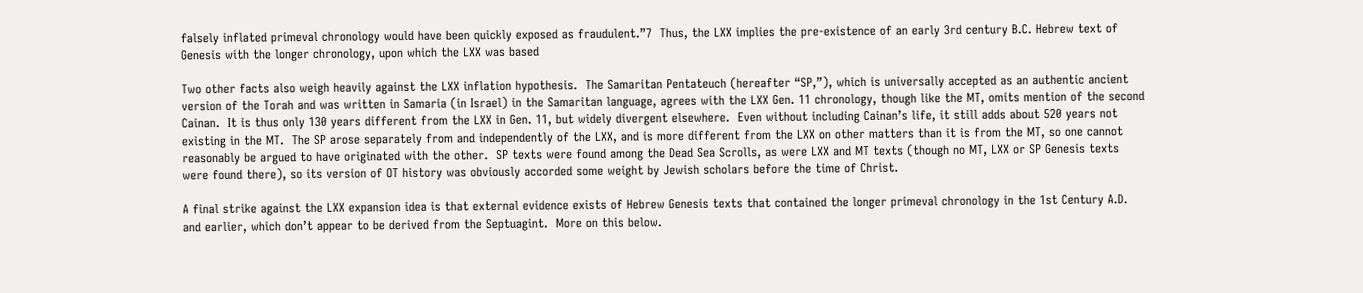falsely inflated primeval chronology would have been quickly exposed as fraudulent.”7  Thus, the LXX implies the pre-existence of an early 3rd century B.C. Hebrew text of Genesis with the longer chronology, upon which the LXX was based

Two other facts also weigh heavily against the LXX inflation hypothesis.  The Samaritan Pentateuch (hereafter “SP,”), which is universally accepted as an authentic ancient version of the Torah and was written in Samaria (in Israel) in the Samaritan language, agrees with the LXX Gen. 11 chronology, though like the MT, omits mention of the second Cainan.  It is thus only 130 years different from the LXX in Gen. 11, but widely divergent elsewhere.  Even without including Cainan’s life, it still adds about 520 years not existing in the MT.  The SP arose separately from and independently of the LXX, and is more different from the LXX on other matters than it is from the MT, so one cannot reasonably be argued to have originated with the other.  SP texts were found among the Dead Sea Scrolls, as were LXX and MT texts (though no MT, LXX or SP Genesis texts were found there), so its version of OT history was obviously accorded some weight by Jewish scholars before the time of Christ.

A final strike against the LXX expansion idea is that external evidence exists of Hebrew Genesis texts that contained the longer primeval chronology in the 1st Century A.D. and earlier, which don’t appear to be derived from the Septuagint.  More on this below.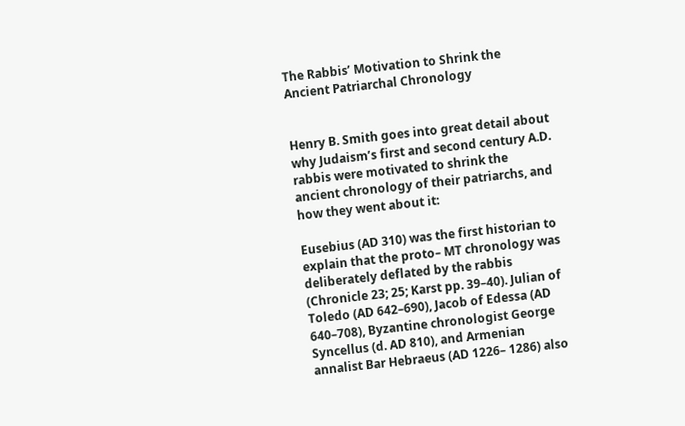The Rabbis’ Motivation to Shrink the Ancient Patriarchal Chronology


Henry B. Smith goes into great detail about why Judaism’s first and second century A.D. rabbis were motivated to shrink the ancient chronology of their patriarchs, and how they went about it:

Eusebius (AD 310) was the first historian to explain that the proto– MT chronology was deliberately deflated by the rabbis (Chronicle 23; 25; Karst pp. 39–40). Julian of Toledo (AD 642–690), Jacob of Edessa (AD 640–708), Byzantine chronologist George Syncellus (d. AD 810), and Armenian annalist Bar Hebraeus (AD 1226– 1286) also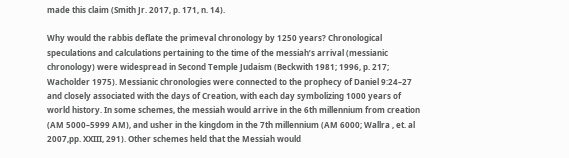made this claim (Smith Jr. 2017, p. 171, n. 14).

Why would the rabbis deflate the primeval chronology by 1250 years? Chronological speculations and calculations pertaining to the time of the messiah’s arrival (messianic chronology) were widespread in Second Temple Judaism (Beckwith 1981; 1996, p. 217; Wacholder 1975). Messianic chronologies were connected to the prophecy of Daniel 9:24–27 and closely associated with the days of Creation, with each day symbolizing 1000 years of world history. In some schemes, the messiah would arrive in the 6th millennium from creation (AM 5000–5999 AM), and usher in the kingdom in the 7th millennium (AM 6000; Wallra , et. al 2007,pp. XXIII, 291). Other schemes held that the Messiah would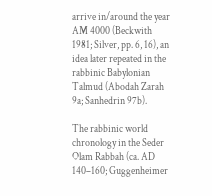arrive in/around the year AM 4000 (Beckwith 1981; Silver, pp. 6, 16), an idea later repeated in the rabbinic Babylonian Talmud (Abodah Zarah 9a; Sanhedrin 97b).

The rabbinic world chronology in the Seder Olam Rabbah (ca. AD 140–160; Guggenheimer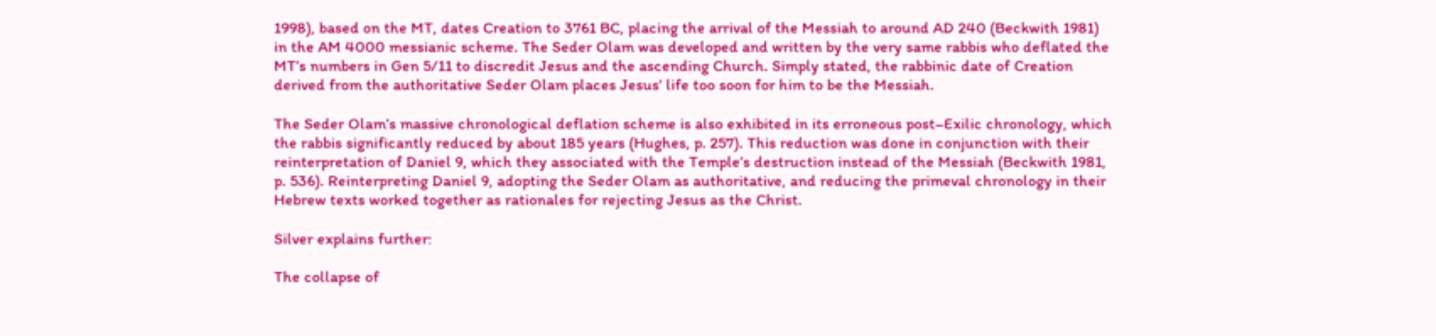1998), based on the MT, dates Creation to 3761 BC, placing the arrival of the Messiah to around AD 240 (Beckwith 1981) in the AM 4000 messianic scheme. The Seder Olam was developed and written by the very same rabbis who deflated the MT’s numbers in Gen 5/11 to discredit Jesus and the ascending Church. Simply stated, the rabbinic date of Creation derived from the authoritative Seder Olam places Jesus’ life too soon for him to be the Messiah.

The Seder Olam’s massive chronological deflation scheme is also exhibited in its erroneous post–Exilic chronology, which the rabbis significantly reduced by about 185 years (Hughes, p. 257). This reduction was done in conjunction with their reinterpretation of Daniel 9, which they associated with the Temple’s destruction instead of the Messiah (Beckwith 1981, p. 536). Reinterpreting Daniel 9, adopting the Seder Olam as authoritative, and reducing the primeval chronology in their Hebrew texts worked together as rationales for rejecting Jesus as the Christ.

Silver explains further:

The collapse of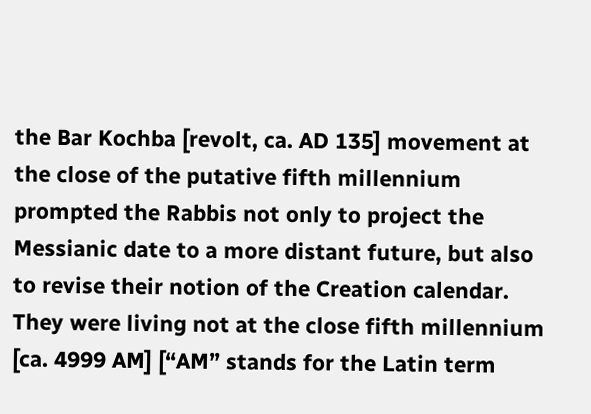the Bar Kochba [revolt, ca. AD 135] movement at the close of the putative fifth millennium prompted the Rabbis not only to project the Messianic date to a more distant future, but also to revise their notion of the Creation calendar. They were living not at the close fifth millennium [ca. 4999 AM] [“AM” stands for the Latin term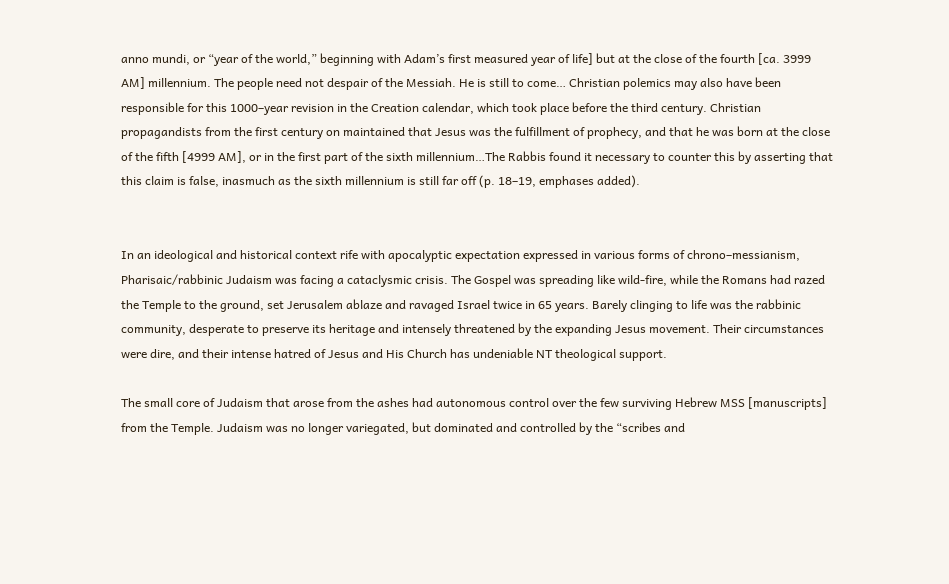anno mundi, or “year of the world,” beginning with Adam’s first measured year of life] but at the close of the fourth [ca. 3999 AM] millennium. The people need not despair of the Messiah. He is still to come… Christian polemics may also have been responsible for this 1000–year revision in the Creation calendar, which took place before the third century. Christian propagandists from the first century on maintained that Jesus was the fulfillment of prophecy, and that he was born at the close of the fifth [4999 AM], or in the first part of the sixth millennium…The Rabbis found it necessary to counter this by asserting that this claim is false, inasmuch as the sixth millennium is still far off (p. 18–19, emphases added).


In an ideological and historical context rife with apocalyptic expectation expressed in various forms of chrono–messianism, Pharisaic/rabbinic Judaism was facing a cataclysmic crisis. The Gospel was spreading like wild-fire, while the Romans had razed the Temple to the ground, set Jerusalem ablaze and ravaged Israel twice in 65 years. Barely clinging to life was the rabbinic community, desperate to preserve its heritage and intensely threatened by the expanding Jesus movement. Their circumstances were dire, and their intense hatred of Jesus and His Church has undeniable NT theological support.

The small core of Judaism that arose from the ashes had autonomous control over the few surviving Hebrew MSS [manuscripts] from the Temple. Judaism was no longer variegated, but dominated and controlled by the “scribes and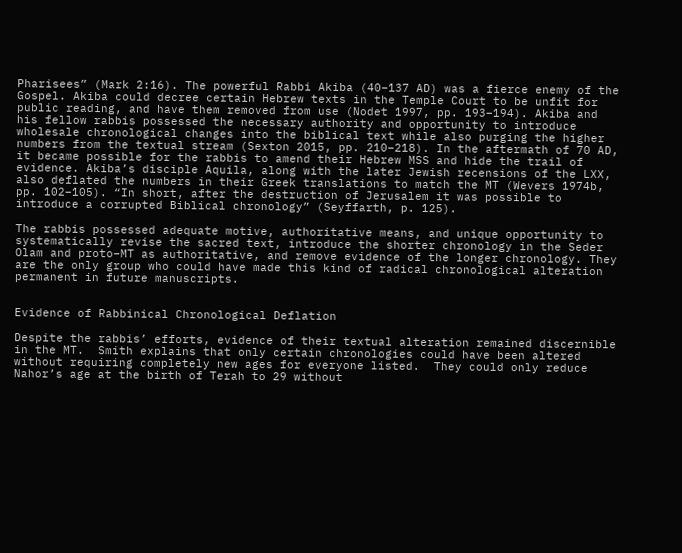Pharisees” (Mark 2:16). The powerful Rabbi Akiba (40–137 AD) was a fierce enemy of the Gospel. Akiba could decree certain Hebrew texts in the Temple Court to be unfit for public reading, and have them removed from use (Nodet 1997, pp. 193–194). Akiba and his fellow rabbis possessed the necessary authority and opportunity to introduce wholesale chronological changes into the biblical text while also purging the higher numbers from the textual stream (Sexton 2015, pp. 210–218). In the aftermath of 70 AD, it became possible for the rabbis to amend their Hebrew MSS and hide the trail of evidence. Akiba’s disciple Aquila, along with the later Jewish recensions of the LXX, also deflated the numbers in their Greek translations to match the MT (Wevers 1974b, pp. 102–105). “In short, after the destruction of Jerusalem it was possible to introduce a corrupted Biblical chronology” (Seyffarth, p. 125).

The rabbis possessed adequate motive, authoritative means, and unique opportunity to systematically revise the sacred text, introduce the shorter chronology in the Seder Olam and proto–MT as authoritative, and remove evidence of the longer chronology. They are the only group who could have made this kind of radical chronological alteration permanent in future manuscripts.


Evidence of Rabbinical Chronological Deflation

Despite the rabbis’ efforts, evidence of their textual alteration remained discernible in the MT.  Smith explains that only certain chronologies could have been altered without requiring completely new ages for everyone listed.  They could only reduce Nahor’s age at the birth of Terah to 29 without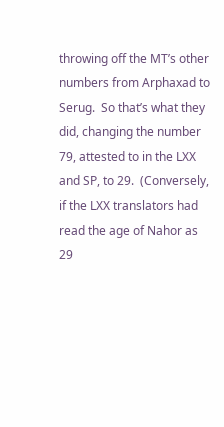throwing off the MT’s other numbers from Arphaxad to Serug.  So that’s what they did, changing the number 79, attested to in the LXX and SP, to 29.  (Conversely, if the LXX translators had read the age of Nahor as 29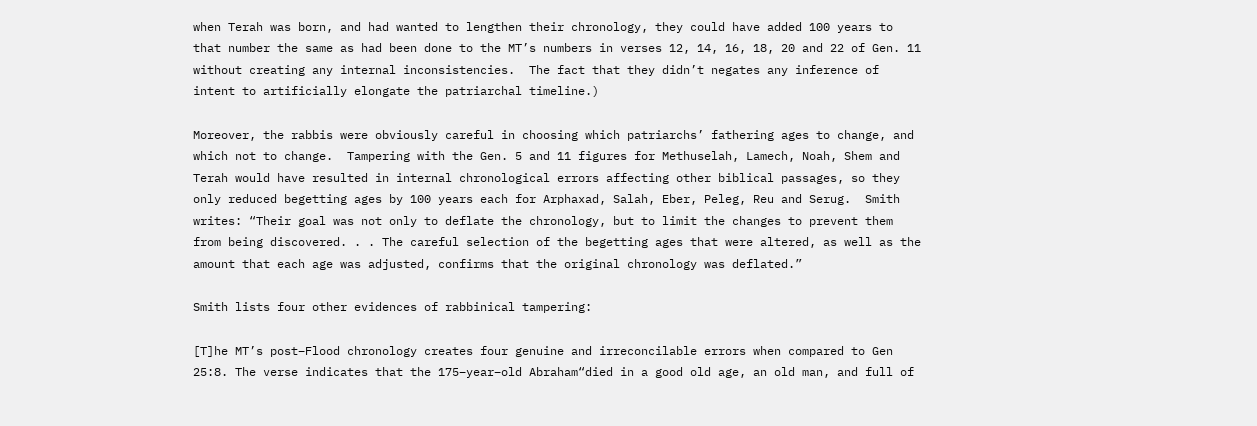when Terah was born, and had wanted to lengthen their chronology, they could have added 100 years to that number the same as had been done to the MT’s numbers in verses 12, 14, 16, 18, 20 and 22 of Gen. 11 without creating any internal inconsistencies.  The fact that they didn’t negates any inference of intent to artificially elongate the patriarchal timeline.)

Moreover, the rabbis were obviously careful in choosing which patriarchs’ fathering ages to change, and which not to change.  Tampering with the Gen. 5 and 11 figures for Methuselah, Lamech, Noah, Shem and Terah would have resulted in internal chronological errors affecting other biblical passages, so they only reduced begetting ages by 100 years each for Arphaxad, Salah, Eber, Peleg, Reu and Serug.  Smith writes: “Their goal was not only to deflate the chronology, but to limit the changes to prevent them from being discovered. . . The careful selection of the begetting ages that were altered, as well as the amount that each age was adjusted, confirms that the original chronology was deflated.”

Smith lists four other evidences of rabbinical tampering:

[T]he MT’s post–Flood chronology creates four genuine and irreconcilable errors when compared to Gen 25:8. The verse indicates that the 175–year–old Abraham“died in a good old age, an old man, and full of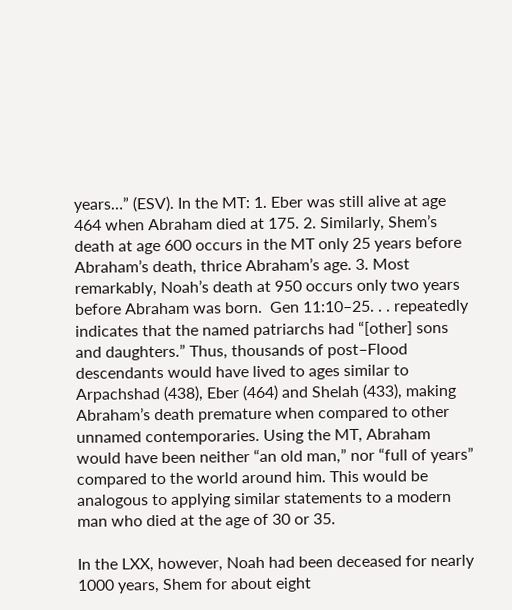years…” (ESV). In the MT: 1. Eber was still alive at age 464 when Abraham died at 175. 2. Similarly, Shem’s death at age 600 occurs in the MT only 25 years before Abraham’s death, thrice Abraham’s age. 3. Most remarkably, Noah’s death at 950 occurs only two years before Abraham was born.  Gen 11:10–25. . . repeatedly indicates that the named patriarchs had “[other] sons and daughters.” Thus, thousands of post–Flood descendants would have lived to ages similar to Arpachshad (438), Eber (464) and Shelah (433), making Abraham’s death premature when compared to other unnamed contemporaries. Using the MT, Abraham would have been neither “an old man,” nor “full of years” compared to the world around him. This would be analogous to applying similar statements to a modern man who died at the age of 30 or 35.

In the LXX, however, Noah had been deceased for nearly 1000 years, Shem for about eight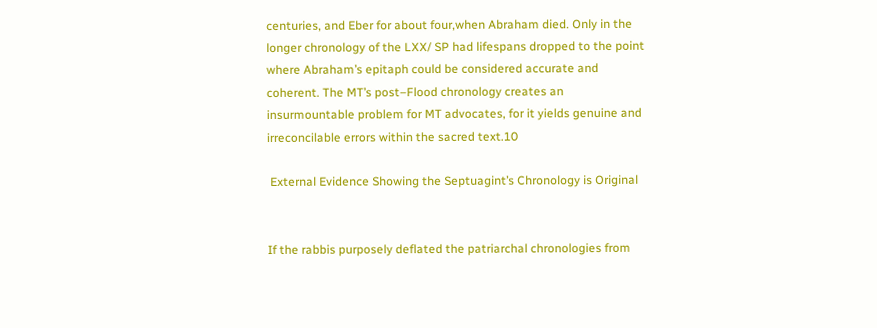centuries, and Eber for about four,when Abraham died. Only in the longer chronology of the LXX/ SP had lifespans dropped to the point where Abraham’s epitaph could be considered accurate and coherent. The MT’s post–Flood chronology creates an insurmountable problem for MT advocates, for it yields genuine and irreconcilable errors within the sacred text.10

 External Evidence Showing the Septuagint’s Chronology is Original


If the rabbis purposely deflated the patriarchal chronologies from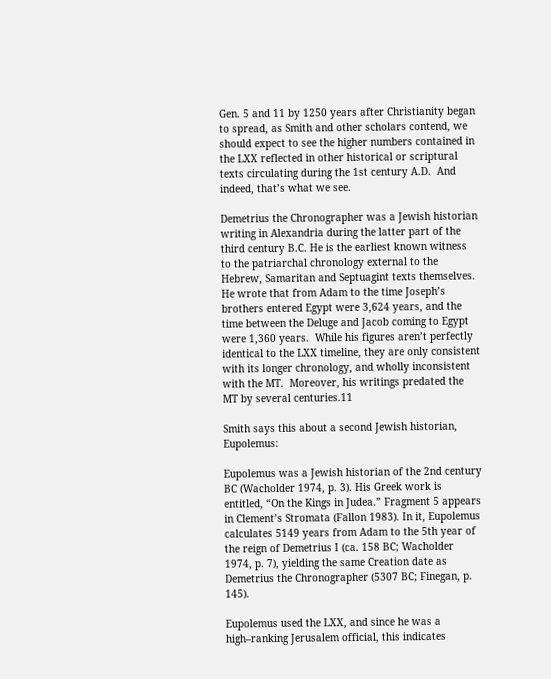Gen. 5 and 11 by 1250 years after Christianity began to spread, as Smith and other scholars contend, we should expect to see the higher numbers contained in the LXX reflected in other historical or scriptural texts circulating during the 1st century A.D.  And indeed, that’s what we see.

Demetrius the Chronographer was a Jewish historian writing in Alexandria during the latter part of the third century B.C. He is the earliest known witness to the patriarchal chronology external to the Hebrew, Samaritan and Septuagint texts themselves.  He wrote that from Adam to the time Joseph’s brothers entered Egypt were 3,624 years, and the time between the Deluge and Jacob coming to Egypt were 1,360 years.  While his figures aren’t perfectly identical to the LXX timeline, they are only consistent with its longer chronology, and wholly inconsistent with the MT.  Moreover, his writings predated the MT by several centuries.11

Smith says this about a second Jewish historian, Eupolemus:

Eupolemus was a Jewish historian of the 2nd century BC (Wacholder 1974, p. 3). His Greek work is entitled, “On the Kings in Judea.” Fragment 5 appears in Clement’s Stromata (Fallon 1983). In it, Eupolemus calculates 5149 years from Adam to the 5th year of the reign of Demetrius I (ca. 158 BC; Wacholder 1974, p. 7), yielding the same Creation date as Demetrius the Chronographer (5307 BC; Finegan, p. 145).

Eupolemus used the LXX, and since he was a high–ranking Jerusalem official, this indicates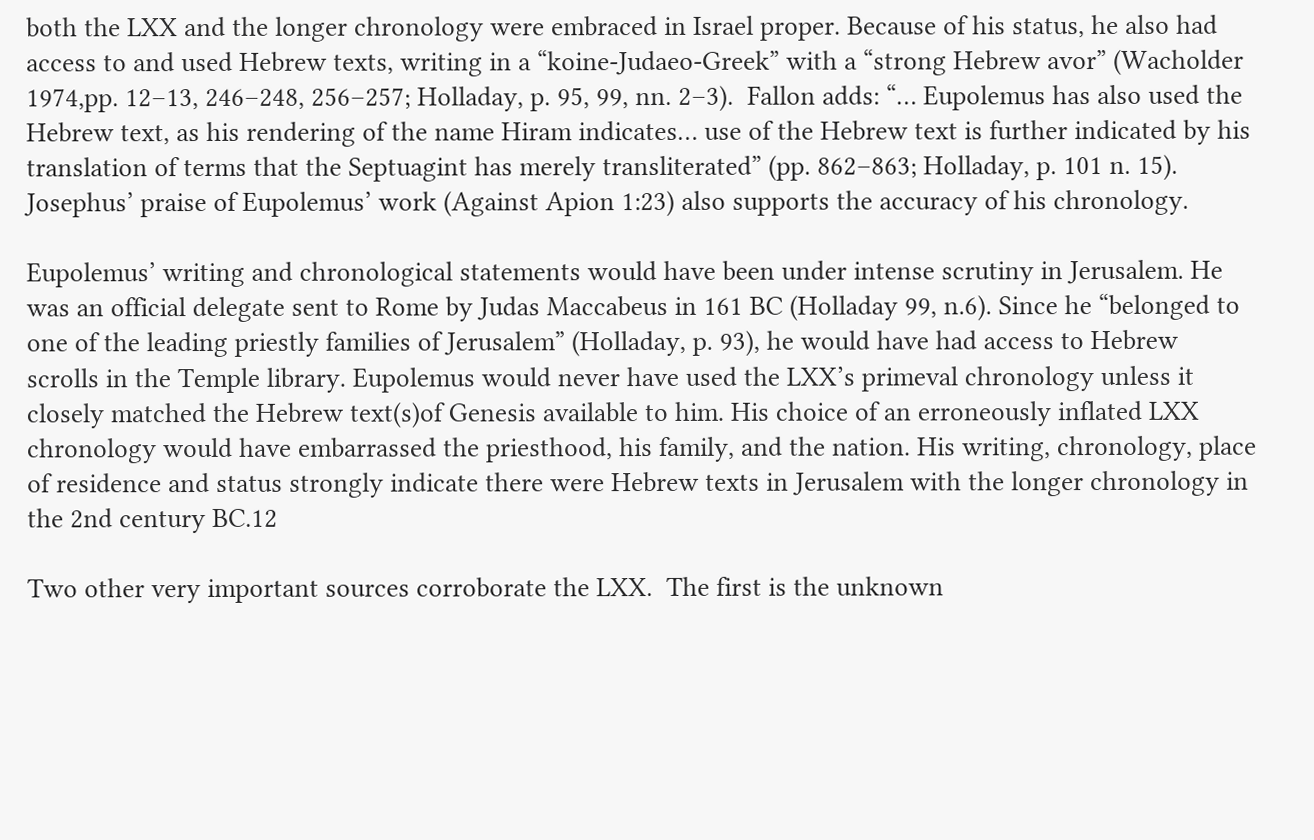both the LXX and the longer chronology were embraced in Israel proper. Because of his status, he also had access to and used Hebrew texts, writing in a “koine-Judaeo-Greek” with a “strong Hebrew avor” (Wacholder 1974,pp. 12–13, 246–248, 256–257; Holladay, p. 95, 99, nn. 2–3).  Fallon adds: “… Eupolemus has also used the Hebrew text, as his rendering of the name Hiram indicates… use of the Hebrew text is further indicated by his translation of terms that the Septuagint has merely transliterated” (pp. 862–863; Holladay, p. 101 n. 15). Josephus’ praise of Eupolemus’ work (Against Apion 1:23) also supports the accuracy of his chronology.

Eupolemus’ writing and chronological statements would have been under intense scrutiny in Jerusalem. He was an official delegate sent to Rome by Judas Maccabeus in 161 BC (Holladay 99, n.6). Since he “belonged to one of the leading priestly families of Jerusalem” (Holladay, p. 93), he would have had access to Hebrew scrolls in the Temple library. Eupolemus would never have used the LXX’s primeval chronology unless it closely matched the Hebrew text(s)of Genesis available to him. His choice of an erroneously inflated LXX chronology would have embarrassed the priesthood, his family, and the nation. His writing, chronology, place of residence and status strongly indicate there were Hebrew texts in Jerusalem with the longer chronology in the 2nd century BC.12

Two other very important sources corroborate the LXX.  The first is the unknown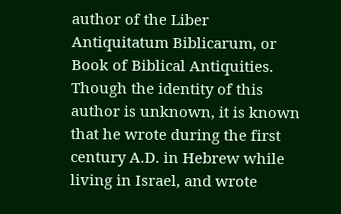author of the Liber Antiquitatum Biblicarum, or Book of Biblical Antiquities.  Though the identity of this author is unknown, it is known that he wrote during the first century A.D. in Hebrew while living in Israel, and wrote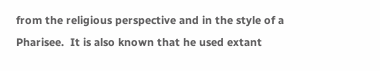from the religious perspective and in the style of a Pharisee.  It is also known that he used extant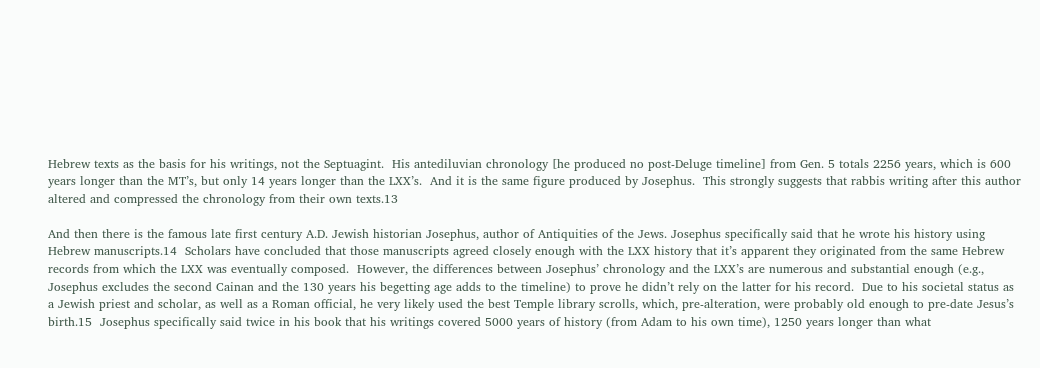Hebrew texts as the basis for his writings, not the Septuagint.  His antediluvian chronology [he produced no post-Deluge timeline] from Gen. 5 totals 2256 years, which is 600 years longer than the MT’s, but only 14 years longer than the LXX’s.  And it is the same figure produced by Josephus.  This strongly suggests that rabbis writing after this author altered and compressed the chronology from their own texts.13

And then there is the famous late first century A.D. Jewish historian Josephus, author of Antiquities of the Jews. Josephus specifically said that he wrote his history using Hebrew manuscripts.14  Scholars have concluded that those manuscripts agreed closely enough with the LXX history that it’s apparent they originated from the same Hebrew records from which the LXX was eventually composed.  However, the differences between Josephus’ chronology and the LXX’s are numerous and substantial enough (e.g., Josephus excludes the second Cainan and the 130 years his begetting age adds to the timeline) to prove he didn’t rely on the latter for his record.  Due to his societal status as a Jewish priest and scholar, as well as a Roman official, he very likely used the best Temple library scrolls, which, pre-alteration, were probably old enough to pre-date Jesus’s birth.15  Josephus specifically said twice in his book that his writings covered 5000 years of history (from Adam to his own time), 1250 years longer than what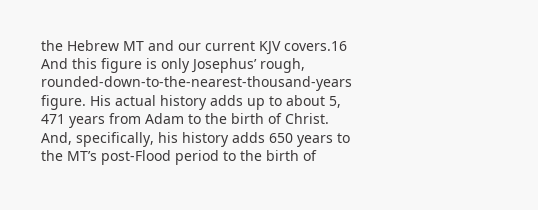the Hebrew MT and our current KJV covers.16  And this figure is only Josephus’ rough, rounded-down-to-the-nearest-thousand-years figure. His actual history adds up to about 5, 471 years from Adam to the birth of Christ.  And, specifically, his history adds 650 years to the MT’s post-Flood period to the birth of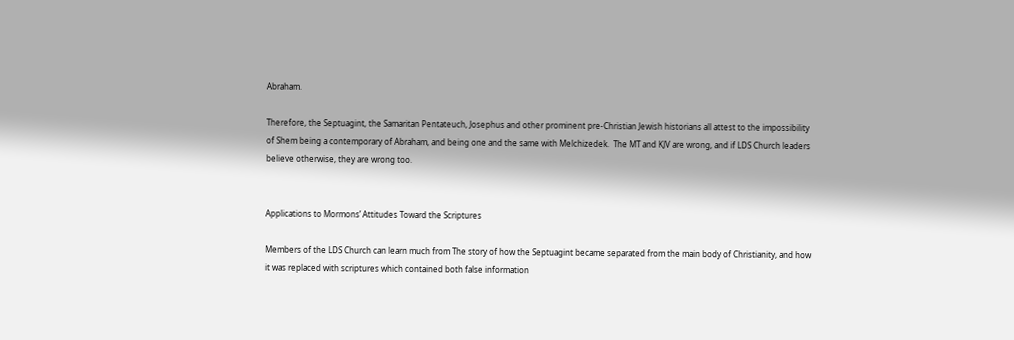Abraham.

Therefore, the Septuagint, the Samaritan Pentateuch, Josephus and other prominent pre-Christian Jewish historians all attest to the impossibility of Shem being a contemporary of Abraham, and being one and the same with Melchizedek.  The MT and KJV are wrong, and if LDS Church leaders believe otherwise, they are wrong too.


Applications to Mormons’ Attitudes Toward the Scriptures

Members of the LDS Church can learn much from The story of how the Septuagint became separated from the main body of Christianity, and how it was replaced with scriptures which contained both false information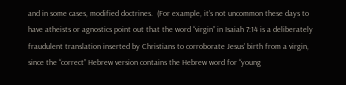and in some cases, modified doctrines.  (For example, it’s not uncommon these days to have atheists or agnostics point out that the word “virgin” in Isaiah 7:14 is a deliberately fraudulent translation inserted by Christians to corroborate Jesus’ birth from a virgin, since the “correct” Hebrew version contains the Hebrew word for “young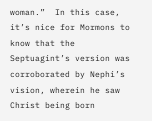woman.”  In this case, it’s nice for Mormons to know that the Septuagint’s version was corroborated by Nephi’s vision, wherein he saw Christ being born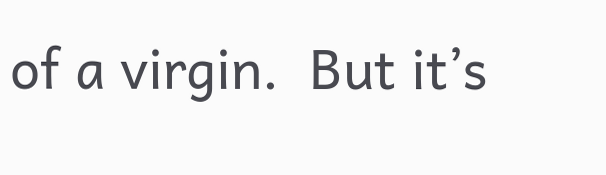of a virgin.  But it’s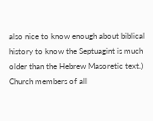also nice to know enough about biblical history to know the Septuagint is much older than the Hebrew Masoretic text.)  Church members of all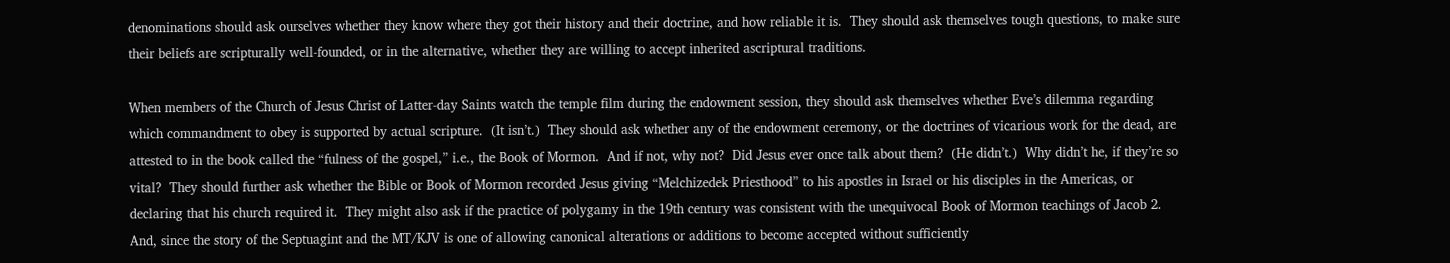denominations should ask ourselves whether they know where they got their history and their doctrine, and how reliable it is.  They should ask themselves tough questions, to make sure their beliefs are scripturally well-founded, or in the alternative, whether they are willing to accept inherited ascriptural traditions.

When members of the Church of Jesus Christ of Latter-day Saints watch the temple film during the endowment session, they should ask themselves whether Eve’s dilemma regarding which commandment to obey is supported by actual scripture.  (It isn’t.)  They should ask whether any of the endowment ceremony, or the doctrines of vicarious work for the dead, are attested to in the book called the “fulness of the gospel,” i.e., the Book of Mormon.  And if not, why not?  Did Jesus ever once talk about them?  (He didn’t.)  Why didn’t he, if they’re so vital?  They should further ask whether the Bible or Book of Mormon recorded Jesus giving “Melchizedek Priesthood” to his apostles in Israel or his disciples in the Americas, or declaring that his church required it.  They might also ask if the practice of polygamy in the 19th century was consistent with the unequivocal Book of Mormon teachings of Jacob 2.   And, since the story of the Septuagint and the MT/KJV is one of allowing canonical alterations or additions to become accepted without sufficiently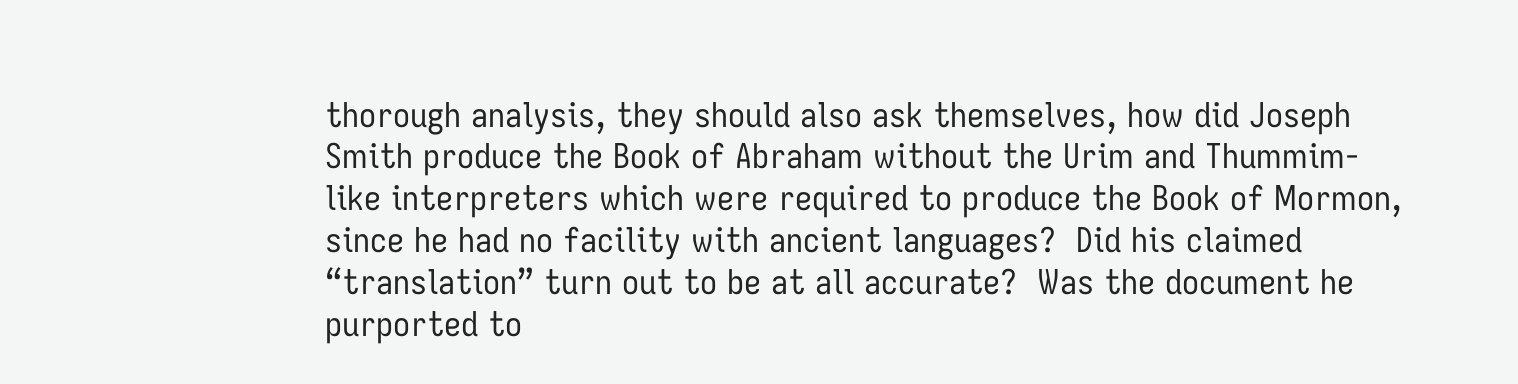thorough analysis, they should also ask themselves, how did Joseph Smith produce the Book of Abraham without the Urim and Thummim-like interpreters which were required to produce the Book of Mormon, since he had no facility with ancient languages?  Did his claimed “translation” turn out to be at all accurate?  Was the document he purported to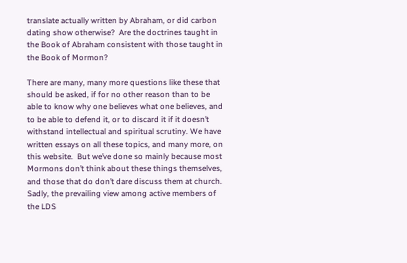translate actually written by Abraham, or did carbon dating show otherwise?  Are the doctrines taught in the Book of Abraham consistent with those taught in the Book of Mormon?

There are many, many more questions like these that should be asked, if for no other reason than to be able to know why one believes what one believes, and to be able to defend it, or to discard it if it doesn’t withstand intellectual and spiritual scrutiny. We have written essays on all these topics, and many more, on this website.  But we’ve done so mainly because most Mormons don’t think about these things themselves, and those that do don’t dare discuss them at church.  Sadly, the prevailing view among active members of the LDS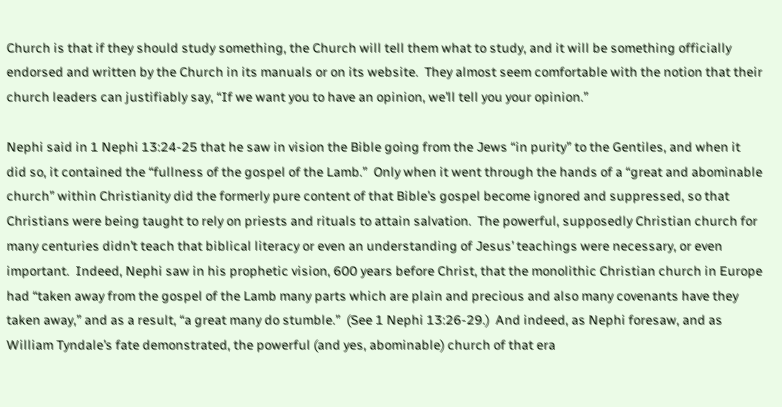Church is that if they should study something, the Church will tell them what to study, and it will be something officially endorsed and written by the Church in its manuals or on its website.  They almost seem comfortable with the notion that their church leaders can justifiably say, “If we want you to have an opinion, we’ll tell you your opinion.”

Nephi said in 1 Nephi 13:24-25 that he saw in vision the Bible going from the Jews “in purity” to the Gentiles, and when it did so, it contained the “fullness of the gospel of the Lamb.”  Only when it went through the hands of a “great and abominable church” within Christianity did the formerly pure content of that Bible’s gospel become ignored and suppressed, so that Christians were being taught to rely on priests and rituals to attain salvation.  The powerful, supposedly Christian church for many centuries didn’t teach that biblical literacy or even an understanding of Jesus’ teachings were necessary, or even important.  Indeed, Nephi saw in his prophetic vision, 600 years before Christ, that the monolithic Christian church in Europe had “taken away from the gospel of the Lamb many parts which are plain and precious and also many covenants have they taken away,” and as a result, “a great many do stumble.”  (See 1 Nephi 13:26-29.)  And indeed, as Nephi foresaw, and as William Tyndale’s fate demonstrated, the powerful (and yes, abominable) church of that era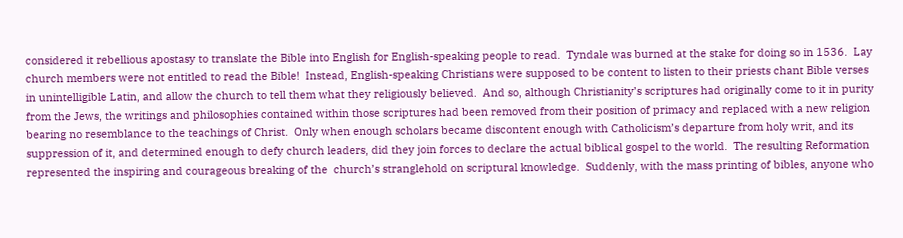considered it rebellious apostasy to translate the Bible into English for English-speaking people to read.  Tyndale was burned at the stake for doing so in 1536.  Lay church members were not entitled to read the Bible!  Instead, English-speaking Christians were supposed to be content to listen to their priests chant Bible verses in unintelligible Latin, and allow the church to tell them what they religiously believed.  And so, although Christianity’s scriptures had originally come to it in purity from the Jews, the writings and philosophies contained within those scriptures had been removed from their position of primacy and replaced with a new religion bearing no resemblance to the teachings of Christ.  Only when enough scholars became discontent enough with Catholicism’s departure from holy writ, and its suppression of it, and determined enough to defy church leaders, did they join forces to declare the actual biblical gospel to the world.  The resulting Reformation represented the inspiring and courageous breaking of the  church’s stranglehold on scriptural knowledge.  Suddenly, with the mass printing of bibles, anyone who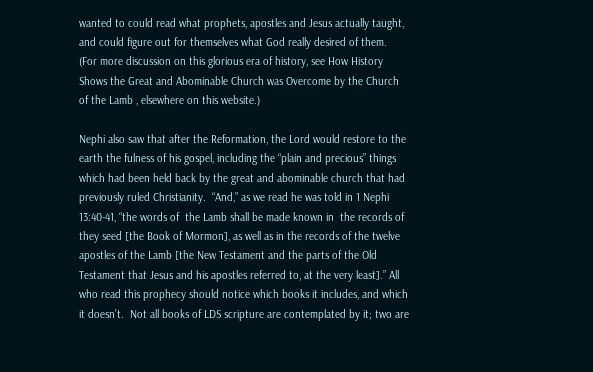wanted to could read what prophets, apostles and Jesus actually taught, and could figure out for themselves what God really desired of them.  (For more discussion on this glorious era of history, see How History Shows the Great and Abominable Church was Overcome by the Church of the Lamb , elsewhere on this website.)

Nephi also saw that after the Reformation, the Lord would restore to the earth the fulness of his gospel, including the “plain and precious” things which had been held back by the great and abominable church that had previously ruled Christianity.  “And,” as we read he was told in 1 Nephi 13:40-41, “the words of  the Lamb shall be made known in  the records of they seed [the Book of Mormon], as well as in the records of the twelve apostles of the Lamb [the New Testament and the parts of the Old Testament that Jesus and his apostles referred to, at the very least].” All who read this prophecy should notice which books it includes, and which it doesn’t.  Not all books of LDS scripture are contemplated by it; two are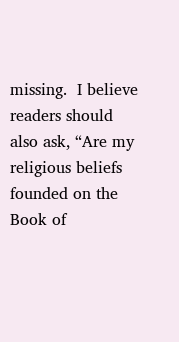missing.  I believe readers should also ask, “Are my religious beliefs founded on the Book of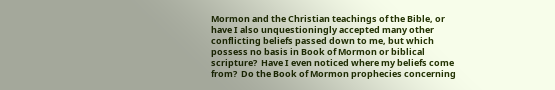Mormon and the Christian teachings of the Bible, or have I also unquestioningly accepted many other conflicting beliefs passed down to me, but which possess no basis in Book of Mormon or biblical scripture?  Have I even noticed where my beliefs come from?  Do the Book of Mormon prophecies concerning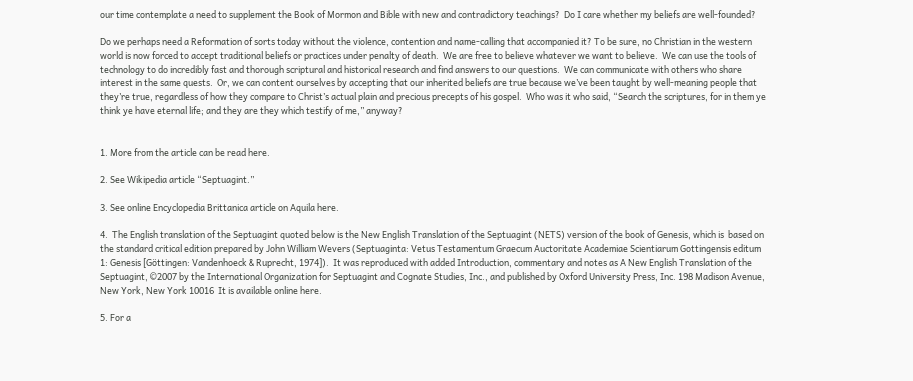our time contemplate a need to supplement the Book of Mormon and Bible with new and contradictory teachings?  Do I care whether my beliefs are well-founded?

Do we perhaps need a Reformation of sorts today without the violence, contention and name-calling that accompanied it? To be sure, no Christian in the western world is now forced to accept traditional beliefs or practices under penalty of death.  We are free to believe whatever we want to believe.  We can use the tools of technology to do incredibly fast and thorough scriptural and historical research and find answers to our questions.  We can communicate with others who share interest in the same quests.  Or, we can content ourselves by accepting that our inherited beliefs are true because we’ve been taught by well-meaning people that they’re true, regardless of how they compare to Christ’s actual plain and precious precepts of his gospel.  Who was it who said, “Search the scriptures, for in them ye think ye have eternal life; and they are they which testify of me,” anyway?


1. More from the article can be read here.

2. See Wikipedia article “Septuagint.”

3. See online Encyclopedia Brittanica article on Aquila here.

4.  The English translation of the Septuagint quoted below is the New English Translation of the Septuagint (NETS) version of the book of Genesis, which is  based on the standard critical edition prepared by John William Wevers (Septuaginta: Vetus Testamentum Graecum Auctoritate Academiae Scientiarum Gottingensis editum 1: Genesis [Göttingen: Vandenhoeck & Ruprecht, 1974]).  It was reproduced with added Introduction, commentary and notes as A New English Translation of the Septuagint, ©2007 by the International Organization for Septuagint and Cognate Studies, Inc., and published by Oxford University Press, Inc. 198 Madison Avenue, New York, New York 10016  It is available online here.

5. For a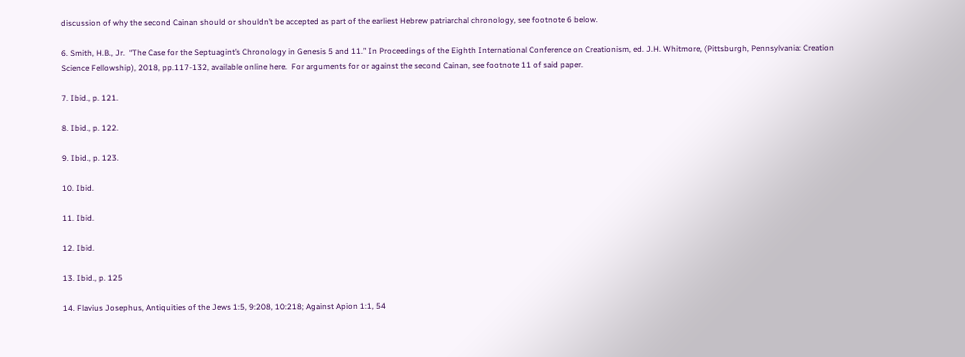discussion of why the second Cainan should or shouldn’t be accepted as part of the earliest Hebrew patriarchal chronology, see footnote 6 below.

6. Smith, H.B., Jr.  “The Case for the Septuagint’s Chronology in Genesis 5 and 11.” In Proceedings of the Eighth International Conference on Creationism, ed. J.H. Whitmore, (Pittsburgh, Pennsylvania: Creation Science Fellowship), 2018, pp.117-132, available online here.  For arguments for or against the second Cainan, see footnote 11 of said paper.

7. Ibid., p. 121.

8. Ibid., p. 122.

9. Ibid., p. 123.

10. Ibid.

11. Ibid.

12. Ibid.

13. Ibid., p. 125

14. Flavius Josephus, Antiquities of the Jews 1:5, 9:208, 10:218; Against Apion 1:1, 54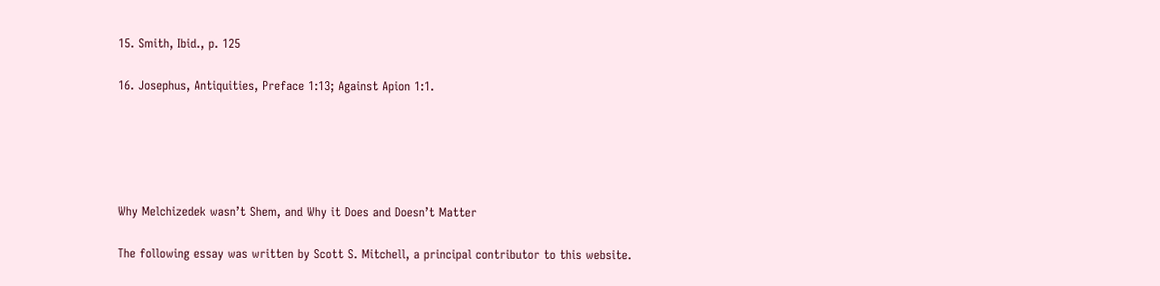15. Smith, Ibid., p. 125

16. Josephus, Antiquities, Preface 1:13; Against Apion 1:1.





Why Melchizedek wasn’t Shem, and Why it Does and Doesn’t Matter

The following essay was written by Scott S. Mitchell, a principal contributor to this website.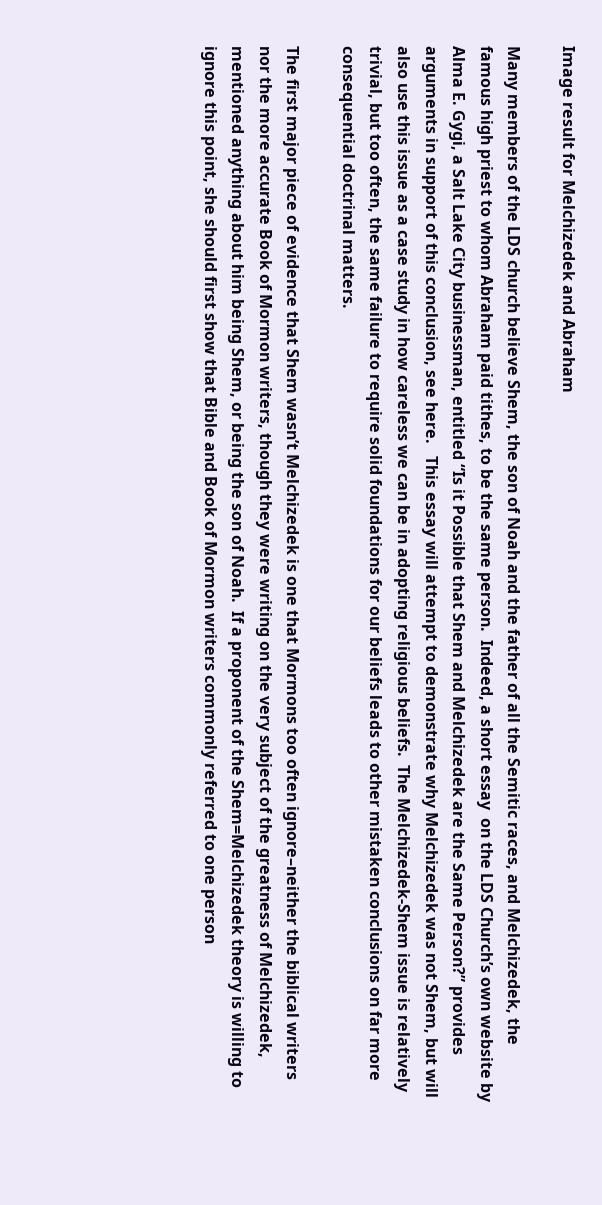Image result for Melchizedek and Abraham

Many members of the LDS church believe Shem, the son of Noah and the father of all the Semitic races, and Melchizedek, the famous high priest to whom Abraham paid tithes, to be the same person.  Indeed, a short essay  on the LDS Church’s own website by Alma E. Gygi, a Salt Lake City businessman, entitled “Is it Possible that Shem and Melchizedek are the Same Person?” provides arguments in support of this conclusion, see here.   This essay will attempt to demonstrate why Melchizedek was not Shem, but will also use this issue as a case study in how careless we can be in adopting religious beliefs.  The Melchizedek-Shem issue is relatively trivial, but too often, the same failure to require solid foundations for our beliefs leads to other mistaken conclusions on far more consequential doctrinal matters.

The first major piece of evidence that Shem wasn’t Melchizedek is one that Mormons too often ignore–neither the biblical writers nor the more accurate Book of Mormon writers, though they were writing on the very subject of the greatness of Melchizedek, mentioned anything about him being Shem, or being the son of Noah.  If a proponent of the Shem=Melchizedek theory is willing to ignore this point, she should first show that Bible and Book of Mormon writers commonly referred to one person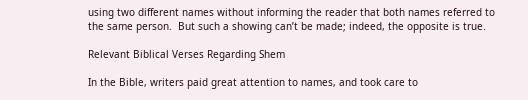using two different names without informing the reader that both names referred to the same person.  But such a showing can’t be made; indeed, the opposite is true.

Relevant Biblical Verses Regarding Shem

In the Bible, writers paid great attention to names, and took care to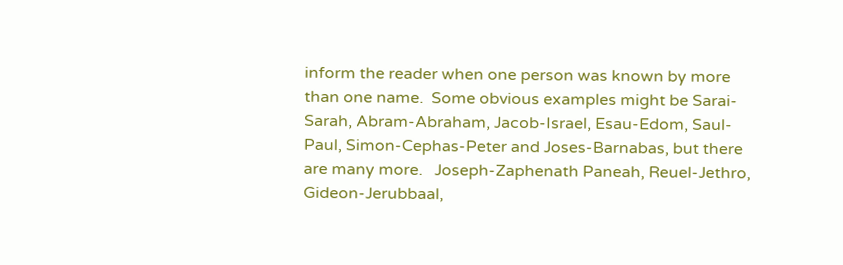inform the reader when one person was known by more than one name.  Some obvious examples might be Sarai-Sarah, Abram-Abraham, Jacob-Israel, Esau-Edom, Saul-Paul, Simon-Cephas-Peter and Joses-Barnabas, but there are many more.   Joseph-Zaphenath Paneah, Reuel-Jethro, Gideon-Jerubbaal,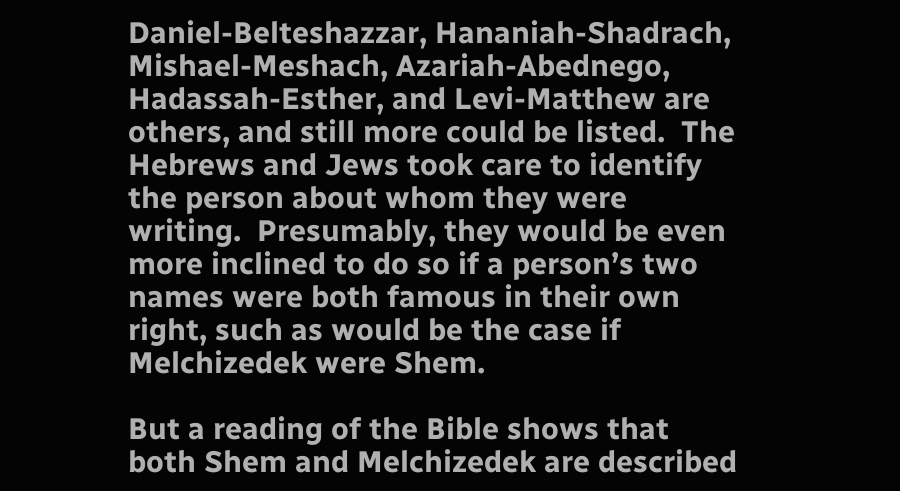Daniel-Belteshazzar, Hananiah-Shadrach, Mishael-Meshach, Azariah-Abednego, Hadassah-Esther, and Levi-Matthew are others, and still more could be listed.  The Hebrews and Jews took care to identify the person about whom they were writing.  Presumably, they would be even more inclined to do so if a person’s two names were both famous in their own right, such as would be the case if Melchizedek were Shem.

But a reading of the Bible shows that both Shem and Melchizedek are described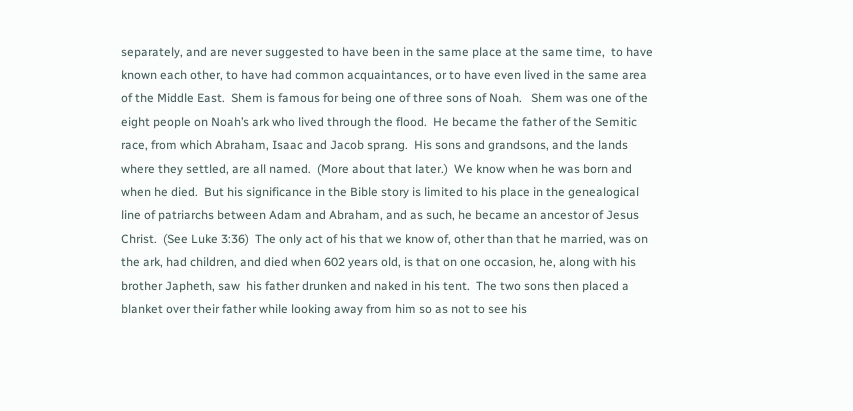separately, and are never suggested to have been in the same place at the same time,  to have known each other, to have had common acquaintances, or to have even lived in the same area of the Middle East.  Shem is famous for being one of three sons of Noah.   Shem was one of the eight people on Noah’s ark who lived through the flood.  He became the father of the Semitic race, from which Abraham, Isaac and Jacob sprang.  His sons and grandsons, and the lands where they settled, are all named.  (More about that later.)  We know when he was born and when he died.  But his significance in the Bible story is limited to his place in the genealogical line of patriarchs between Adam and Abraham, and as such, he became an ancestor of Jesus Christ.  (See Luke 3:36)  The only act of his that we know of, other than that he married, was on the ark, had children, and died when 602 years old, is that on one occasion, he, along with his brother Japheth, saw  his father drunken and naked in his tent.  The two sons then placed a blanket over their father while looking away from him so as not to see his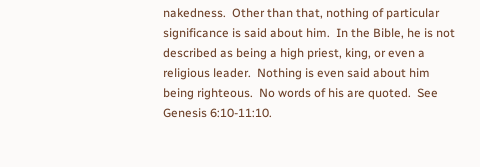nakedness.  Other than that, nothing of particular significance is said about him.  In the Bible, he is not described as being a high priest, king, or even a religious leader.  Nothing is even said about him being righteous.  No words of his are quoted.  See Genesis 6:10-11:10.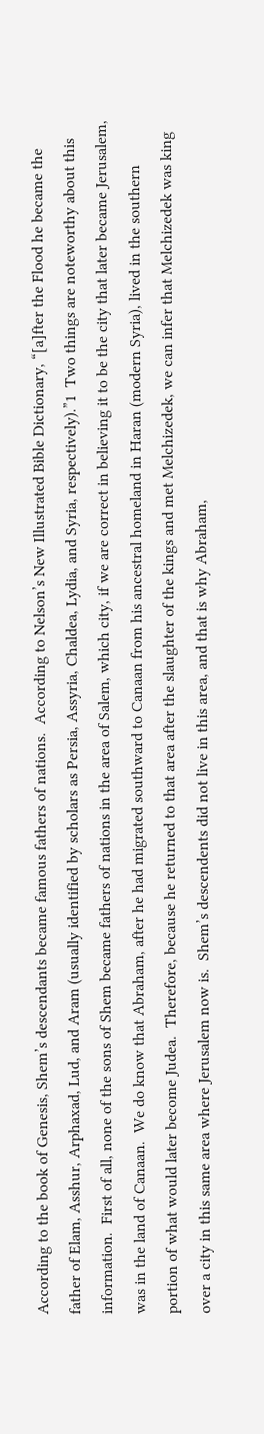According to the book of Genesis, Shem’s descendants became famous fathers of nations.  According to Nelson’s New Illustrated Bible Dictionary, “[a]fter the Flood he became the father of Elam, Asshur, Arphaxad, Lud, and Aram (usually identified by scholars as Persia, Assyria, Chaldea, Lydia, and Syria, respectively).”1  Two things are noteworthy about this information.  First of all, none of the sons of Shem became fathers of nations in the area of Salem, which city, if we are correct in believing it to be the city that later became Jerusalem, was in the land of Canaan.  We do know that Abraham, after he had migrated southward to Canaan from his ancestral homeland in Haran (modern Syria), lived in the southern portion of what would later become Judea.  Therefore, because he returned to that area after the slaughter of the kings and met Melchizedek, we can infer that Melchizedek was king over a city in this same area where Jerusalem now is.  Shem’s descendents did not live in this area, and that is why Abraham,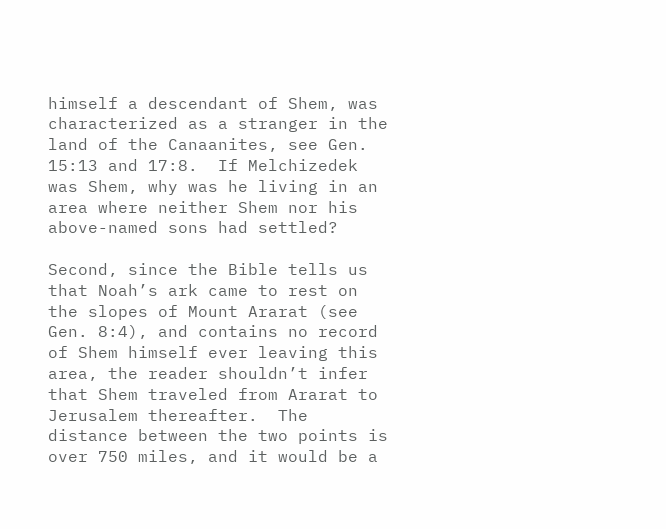himself a descendant of Shem, was characterized as a stranger in the land of the Canaanites, see Gen. 15:13 and 17:8.  If Melchizedek was Shem, why was he living in an area where neither Shem nor his above-named sons had settled?

Second, since the Bible tells us that Noah’s ark came to rest on the slopes of Mount Ararat (see Gen. 8:4), and contains no record of Shem himself ever leaving this area, the reader shouldn’t infer that Shem traveled from Ararat to Jerusalem thereafter.  The distance between the two points is over 750 miles, and it would be a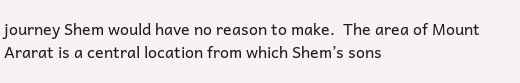journey Shem would have no reason to make.  The area of Mount Ararat is a central location from which Shem’s sons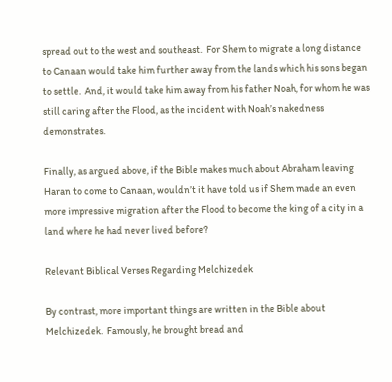spread out to the west and southeast.  For Shem to migrate a long distance to Canaan would take him further away from the lands which his sons began to settle.  And, it would take him away from his father Noah, for whom he was still caring after the Flood, as the incident with Noah’s nakedness demonstrates.

Finally, as argued above, if the Bible makes much about Abraham leaving Haran to come to Canaan, wouldn’t it have told us if Shem made an even more impressive migration after the Flood to become the king of a city in a land where he had never lived before?

Relevant Biblical Verses Regarding Melchizedek

By contrast, more important things are written in the Bible about Melchizedek.  Famously, he brought bread and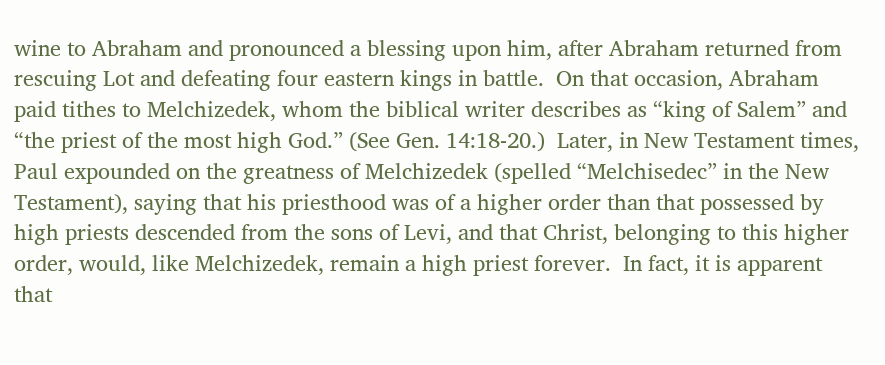wine to Abraham and pronounced a blessing upon him, after Abraham returned from rescuing Lot and defeating four eastern kings in battle.  On that occasion, Abraham paid tithes to Melchizedek, whom the biblical writer describes as “king of Salem” and “the priest of the most high God.” (See Gen. 14:18-20.)  Later, in New Testament times, Paul expounded on the greatness of Melchizedek (spelled “Melchisedec” in the New Testament), saying that his priesthood was of a higher order than that possessed by high priests descended from the sons of Levi, and that Christ, belonging to this higher order, would, like Melchizedek, remain a high priest forever.  In fact, it is apparent that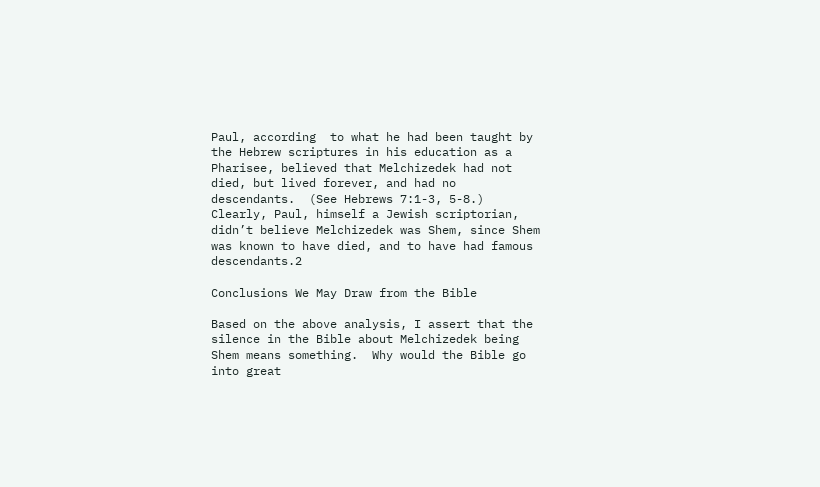Paul, according  to what he had been taught by the Hebrew scriptures in his education as a Pharisee, believed that Melchizedek had not died, but lived forever, and had no descendants.  (See Hebrews 7:1-3, 5-8.)  Clearly, Paul, himself a Jewish scriptorian, didn’t believe Melchizedek was Shem, since Shem was known to have died, and to have had famous descendants.2

Conclusions We May Draw from the Bible

Based on the above analysis, I assert that the silence in the Bible about Melchizedek being Shem means something.  Why would the Bible go into great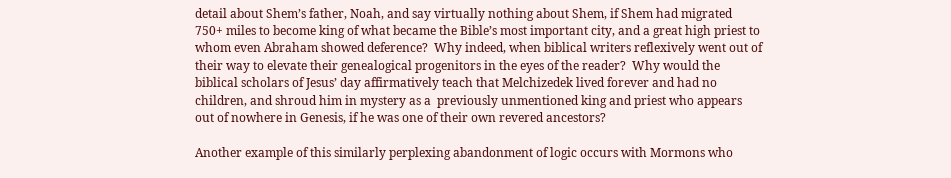detail about Shem’s father, Noah, and say virtually nothing about Shem, if Shem had migrated 750+ miles to become king of what became the Bible’s most important city, and a great high priest to whom even Abraham showed deference?  Why indeed, when biblical writers reflexively went out of their way to elevate their genealogical progenitors in the eyes of the reader?  Why would the biblical scholars of Jesus’ day affirmatively teach that Melchizedek lived forever and had no children, and shroud him in mystery as a  previously unmentioned king and priest who appears out of nowhere in Genesis, if he was one of their own revered ancestors?

Another example of this similarly perplexing abandonment of logic occurs with Mormons who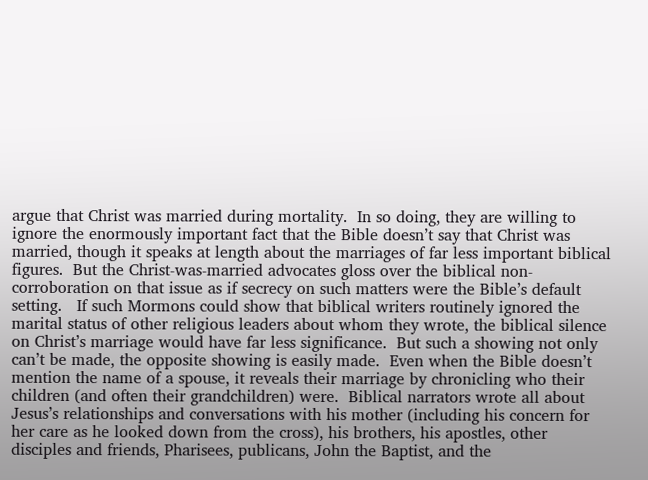argue that Christ was married during mortality.  In so doing, they are willing to ignore the enormously important fact that the Bible doesn’t say that Christ was married, though it speaks at length about the marriages of far less important biblical figures.  But the Christ-was-married advocates gloss over the biblical non-corroboration on that issue as if secrecy on such matters were the Bible’s default setting.   If such Mormons could show that biblical writers routinely ignored the marital status of other religious leaders about whom they wrote, the biblical silence on Christ’s marriage would have far less significance.  But such a showing not only can’t be made, the opposite showing is easily made.  Even when the Bible doesn’t mention the name of a spouse, it reveals their marriage by chronicling who their children (and often their grandchildren) were.  Biblical narrators wrote all about Jesus’s relationships and conversations with his mother (including his concern for her care as he looked down from the cross), his brothers, his apostles, other disciples and friends, Pharisees, publicans, John the Baptist, and the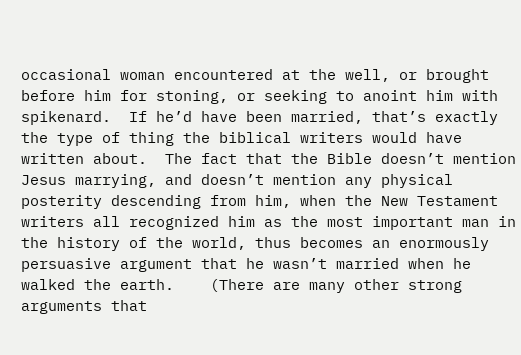occasional woman encountered at the well, or brought before him for stoning, or seeking to anoint him with spikenard.  If he’d have been married, that’s exactly the type of thing the biblical writers would have written about.  The fact that the Bible doesn’t mention Jesus marrying, and doesn’t mention any physical posterity descending from him, when the New Testament writers all recognized him as the most important man in the history of the world, thus becomes an enormously persuasive argument that he wasn’t married when he walked the earth.    (There are many other strong arguments that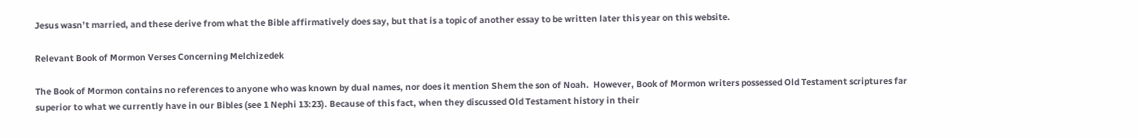Jesus wasn’t married, and these derive from what the Bible affirmatively does say, but that is a topic of another essay to be written later this year on this website.

Relevant Book of Mormon Verses Concerning Melchizedek

The Book of Mormon contains no references to anyone who was known by dual names, nor does it mention Shem the son of Noah.  However, Book of Mormon writers possessed Old Testament scriptures far superior to what we currently have in our Bibles (see 1 Nephi 13:23). Because of this fact, when they discussed Old Testament history in their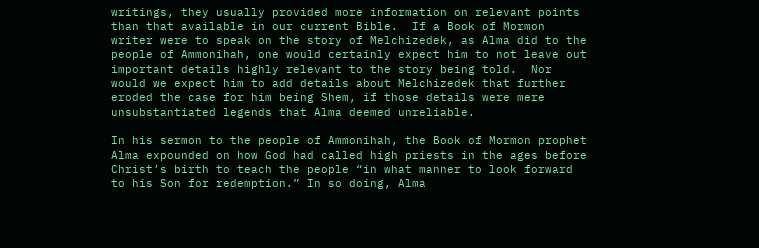writings, they usually provided more information on relevant points than that available in our current Bible.  If a Book of Mormon writer were to speak on the story of Melchizedek, as Alma did to the people of Ammonihah, one would certainly expect him to not leave out important details highly relevant to the story being told.  Nor would we expect him to add details about Melchizedek that further eroded the case for him being Shem, if those details were mere unsubstantiated legends that Alma deemed unreliable.

In his sermon to the people of Ammonihah, the Book of Mormon prophet Alma expounded on how God had called high priests in the ages before Christ’s birth to teach the people “in what manner to look forward to his Son for redemption.” In so doing, Alma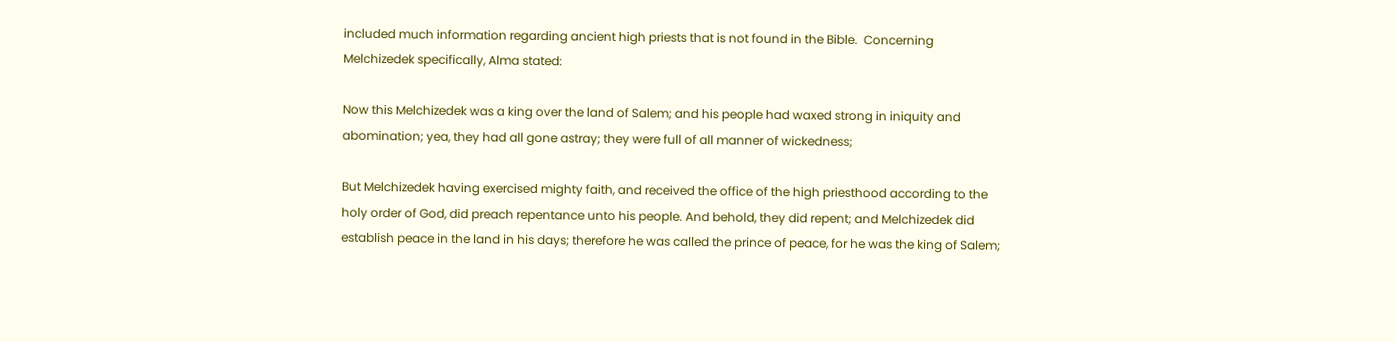included much information regarding ancient high priests that is not found in the Bible.  Concerning Melchizedek specifically, Alma stated:

Now this Melchizedek was a king over the land of Salem; and his people had waxed strong in iniquity and abomination; yea, they had all gone astray; they were full of all manner of wickedness;

But Melchizedek having exercised mighty faith, and received the office of the high priesthood according to the holy order of God, did preach repentance unto his people. And behold, they did repent; and Melchizedek did establish peace in the land in his days; therefore he was called the prince of peace, for he was the king of Salem;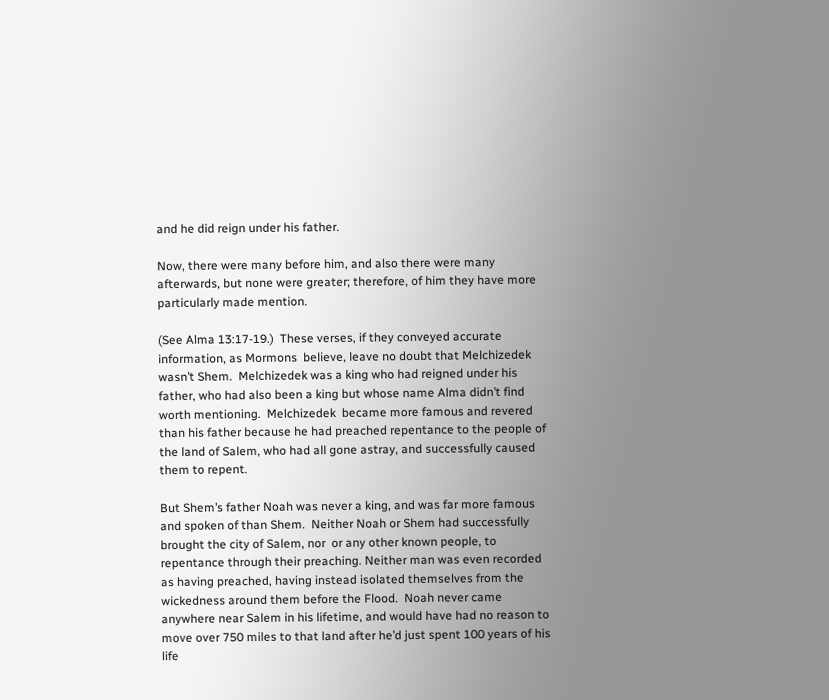and he did reign under his father.

Now, there were many before him, and also there were many afterwards, but none were greater; therefore, of him they have more particularly made mention.

(See Alma 13:17-19.)  These verses, if they conveyed accurate information, as Mormons  believe, leave no doubt that Melchizedek wasn’t Shem.  Melchizedek was a king who had reigned under his father, who had also been a king but whose name Alma didn’t find worth mentioning.  Melchizedek  became more famous and revered than his father because he had preached repentance to the people of the land of Salem, who had all gone astray, and successfully caused them to repent.

But Shem’s father Noah was never a king, and was far more famous and spoken of than Shem.  Neither Noah or Shem had successfully brought the city of Salem, nor  or any other known people, to repentance through their preaching. Neither man was even recorded as having preached, having instead isolated themselves from the wickedness around them before the Flood.  Noah never came anywhere near Salem in his lifetime, and would have had no reason to move over 750 miles to that land after he’d just spent 100 years of his life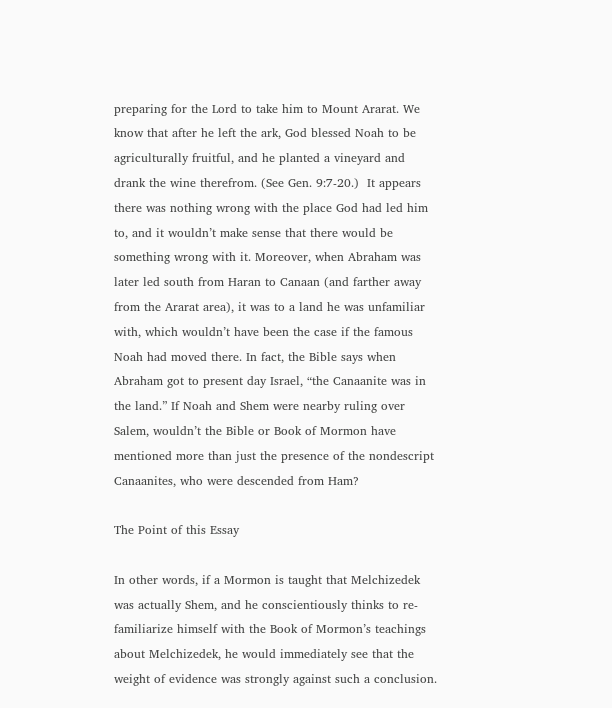preparing for the Lord to take him to Mount Ararat. We know that after he left the ark, God blessed Noah to be agriculturally fruitful, and he planted a vineyard and drank the wine therefrom. (See Gen. 9:7-20.)  It appears there was nothing wrong with the place God had led him to, and it wouldn’t make sense that there would be something wrong with it. Moreover, when Abraham was later led south from Haran to Canaan (and farther away from the Ararat area), it was to a land he was unfamiliar with, which wouldn’t have been the case if the famous Noah had moved there. In fact, the Bible says when Abraham got to present day Israel, “the Canaanite was in the land.” If Noah and Shem were nearby ruling over Salem, wouldn’t the Bible or Book of Mormon have mentioned more than just the presence of the nondescript Canaanites, who were descended from Ham?

The Point of this Essay

In other words, if a Mormon is taught that Melchizedek was actually Shem, and he conscientiously thinks to re-familiarize himself with the Book of Mormon’s teachings about Melchizedek, he would immediately see that the weight of evidence was strongly against such a conclusion.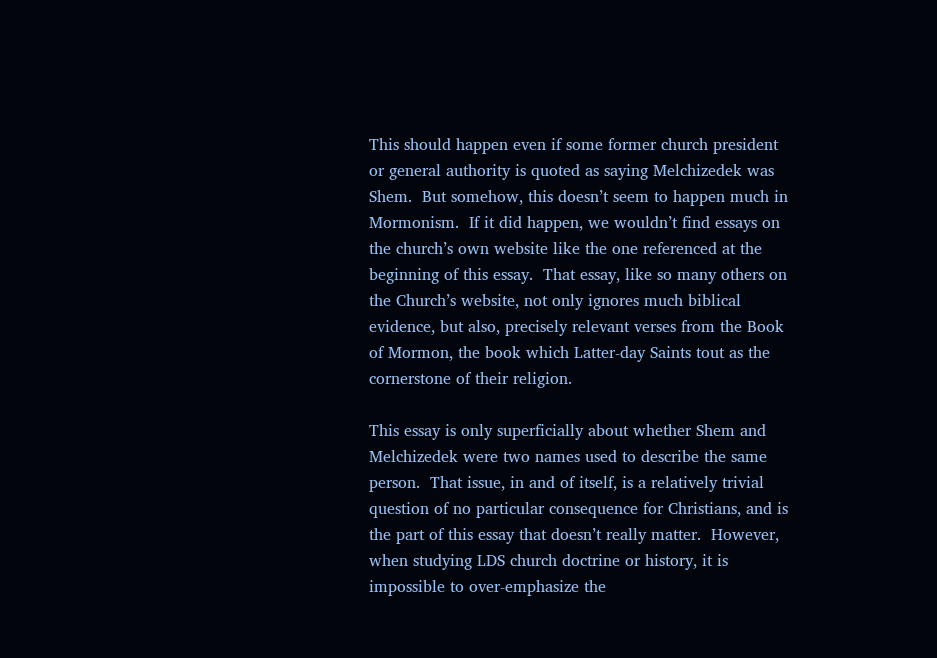This should happen even if some former church president or general authority is quoted as saying Melchizedek was Shem.  But somehow, this doesn’t seem to happen much in Mormonism.  If it did happen, we wouldn’t find essays on the church’s own website like the one referenced at the beginning of this essay.  That essay, like so many others on the Church’s website, not only ignores much biblical evidence, but also, precisely relevant verses from the Book of Mormon, the book which Latter-day Saints tout as the cornerstone of their religion.

This essay is only superficially about whether Shem and Melchizedek were two names used to describe the same person.  That issue, in and of itself, is a relatively trivial question of no particular consequence for Christians, and is the part of this essay that doesn’t really matter.  However, when studying LDS church doctrine or history, it is impossible to over-emphasize the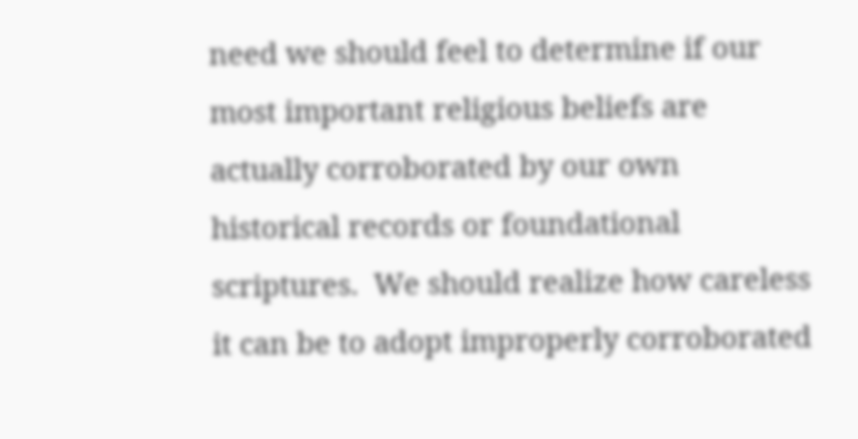need we should feel to determine if our most important religious beliefs are actually corroborated by our own historical records or foundational scriptures.  We should realize how careless it can be to adopt improperly corroborated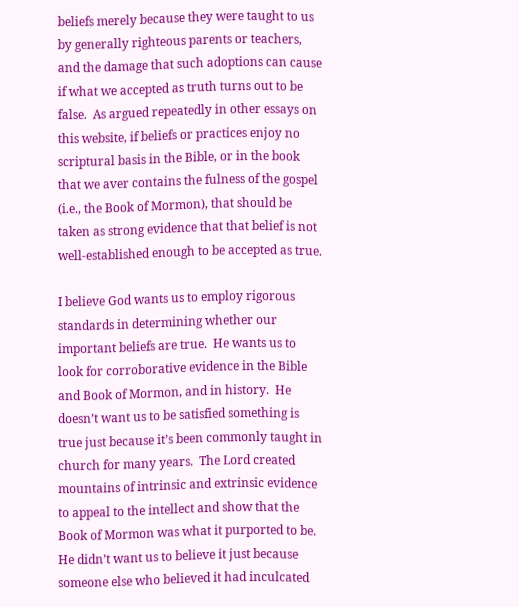beliefs merely because they were taught to us by generally righteous parents or teachers, and the damage that such adoptions can cause if what we accepted as truth turns out to be false.  As argued repeatedly in other essays on this website, if beliefs or practices enjoy no scriptural basis in the Bible, or in the book that we aver contains the fulness of the gospel (i.e., the Book of Mormon), that should be taken as strong evidence that that belief is not well-established enough to be accepted as true.

I believe God wants us to employ rigorous standards in determining whether our important beliefs are true.  He wants us to look for corroborative evidence in the Bible and Book of Mormon, and in history.  He doesn’t want us to be satisfied something is true just because it’s been commonly taught in church for many years.  The Lord created mountains of intrinsic and extrinsic evidence to appeal to the intellect and show that the Book of Mormon was what it purported to be.  He didn’t want us to believe it just because someone else who believed it had inculcated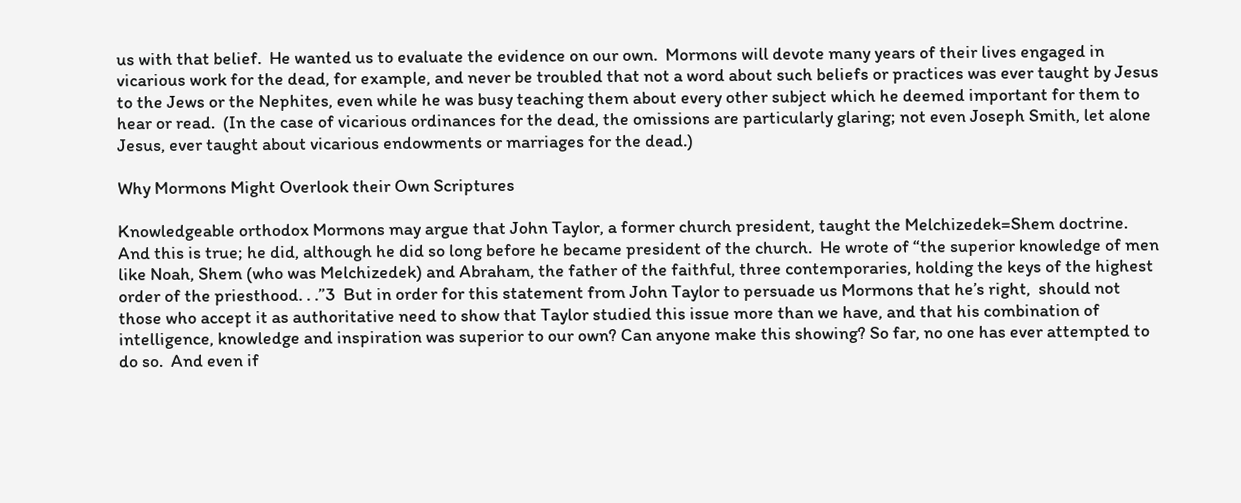us with that belief.  He wanted us to evaluate the evidence on our own.  Mormons will devote many years of their lives engaged in vicarious work for the dead, for example, and never be troubled that not a word about such beliefs or practices was ever taught by Jesus to the Jews or the Nephites, even while he was busy teaching them about every other subject which he deemed important for them to hear or read.  (In the case of vicarious ordinances for the dead, the omissions are particularly glaring; not even Joseph Smith, let alone Jesus, ever taught about vicarious endowments or marriages for the dead.)

Why Mormons Might Overlook their Own Scriptures

Knowledgeable orthodox Mormons may argue that John Taylor, a former church president, taught the Melchizedek=Shem doctrine.  And this is true; he did, although he did so long before he became president of the church.  He wrote of “the superior knowledge of men like Noah, Shem (who was Melchizedek) and Abraham, the father of the faithful, three contemporaries, holding the keys of the highest order of the priesthood. . .”3  But in order for this statement from John Taylor to persuade us Mormons that he’s right,  should not those who accept it as authoritative need to show that Taylor studied this issue more than we have, and that his combination of intelligence, knowledge and inspiration was superior to our own? Can anyone make this showing? So far, no one has ever attempted to do so.  And even if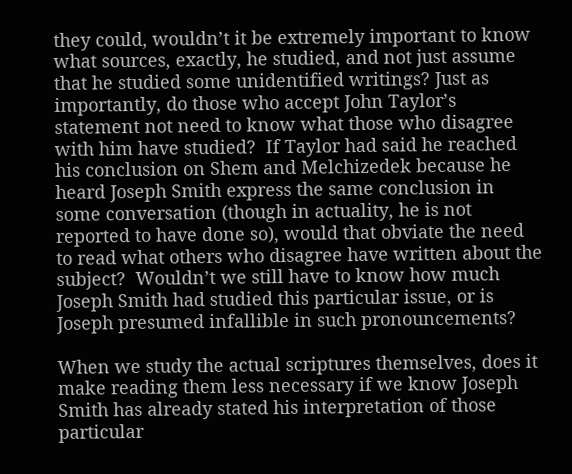they could, wouldn’t it be extremely important to know what sources, exactly, he studied, and not just assume that he studied some unidentified writings? Just as importantly, do those who accept John Taylor’s statement not need to know what those who disagree with him have studied?  If Taylor had said he reached his conclusion on Shem and Melchizedek because he heard Joseph Smith express the same conclusion in some conversation (though in actuality, he is not reported to have done so), would that obviate the need to read what others who disagree have written about the subject?  Wouldn’t we still have to know how much Joseph Smith had studied this particular issue, or is Joseph presumed infallible in such pronouncements?

When we study the actual scriptures themselves, does it make reading them less necessary if we know Joseph Smith has already stated his interpretation of those particular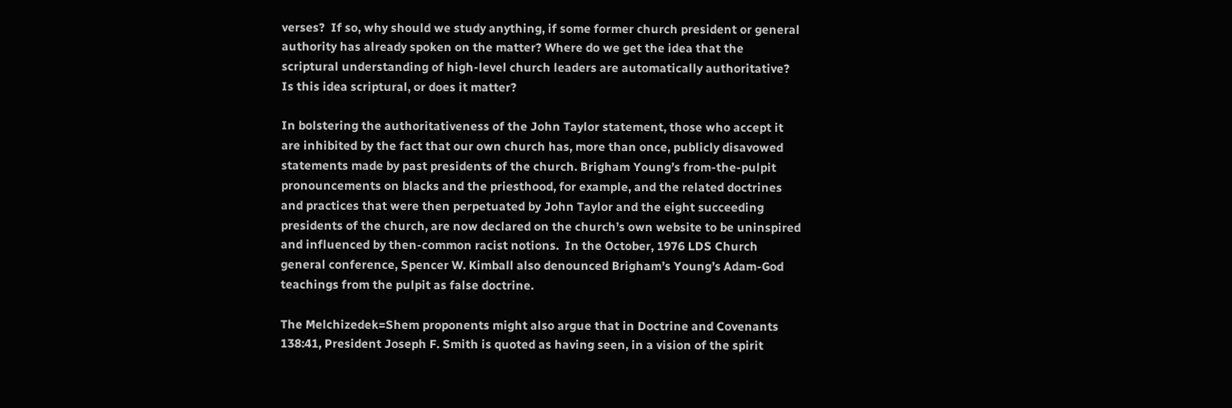verses?  If so, why should we study anything, if some former church president or general authority has already spoken on the matter? Where do we get the idea that the scriptural understanding of high-level church leaders are automatically authoritative? Is this idea scriptural, or does it matter?

In bolstering the authoritativeness of the John Taylor statement, those who accept it are inhibited by the fact that our own church has, more than once, publicly disavowed statements made by past presidents of the church. Brigham Young’s from-the-pulpit pronouncements on blacks and the priesthood, for example, and the related doctrines and practices that were then perpetuated by John Taylor and the eight succeeding presidents of the church, are now declared on the church’s own website to be uninspired and influenced by then-common racist notions.  In the October, 1976 LDS Church general conference, Spencer W. Kimball also denounced Brigham’s Young’s Adam-God teachings from the pulpit as false doctrine.

The Melchizedek=Shem proponents might also argue that in Doctrine and Covenants 138:41, President Joseph F. Smith is quoted as having seen, in a vision of the spirit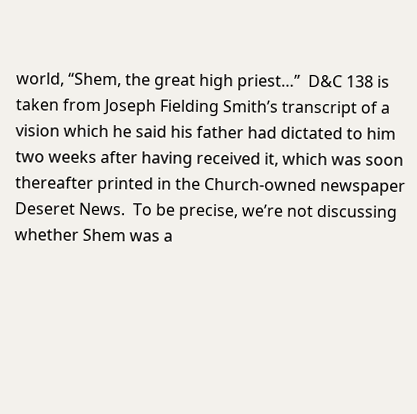world, “Shem, the great high priest…”  D&C 138 is taken from Joseph Fielding Smith’s transcript of a vision which he said his father had dictated to him two weeks after having received it, which was soon thereafter printed in the Church-owned newspaper Deseret News.  To be precise, we’re not discussing whether Shem was a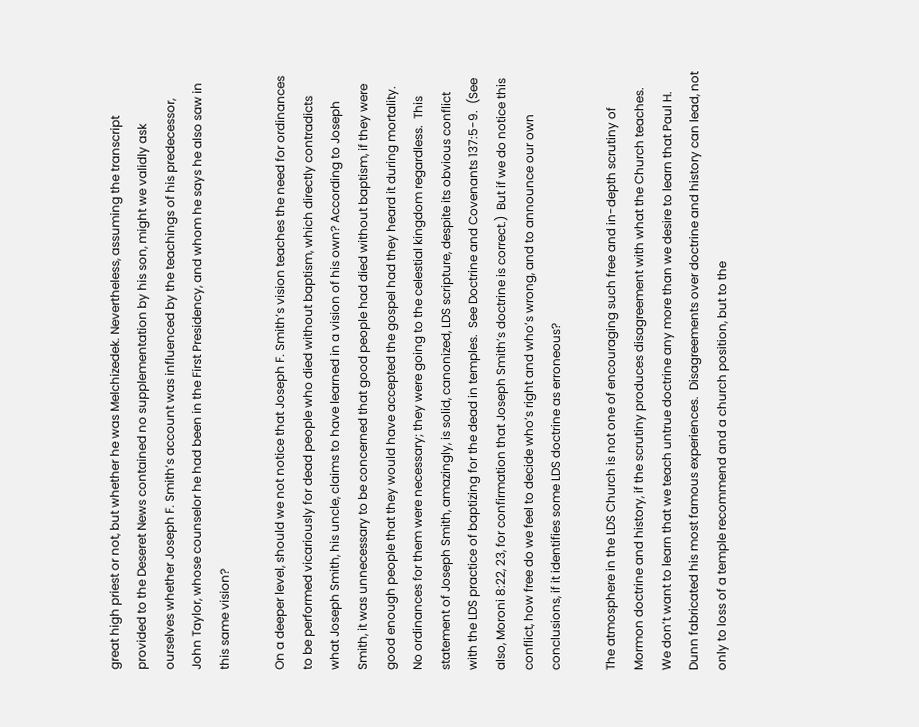great high priest or not, but whether he was Melchizedek. Nevertheless, assuming the transcript provided to the Deseret News contained no supplementation by his son, might we validly ask ourselves whether Joseph F. Smith’s account was influenced by the teachings of his predecessor, John Taylor, whose counselor he had been in the First Presidency, and whom he says he also saw in this same vision?

On a deeper level, should we not notice that Joseph F. Smith’s vision teaches the need for ordinances to be performed vicariously for dead people who died without baptism, which directly contradicts what Joseph Smith, his uncle, claims to have learned in a vision of his own? According to Joseph Smith, it was unnecessary to be concerned that good people had died without baptism, if they were good enough people that they would have accepted the gospel had they heard it during mortality.  No ordinances for them were necessary; they were going to the celestial kingdom regardless.  This statement of Joseph Smith, amazingly, is solid, canonized, LDS scripture, despite its obvious conflict with the LDS practice of baptizing for the dead in temples.  See Doctrine and Covenants 137:5-9.  (See also, Moroni 8:22, 23, for confirmation that Joseph Smith’s doctrine is correct.)  But if we do notice this conflict, how free do we feel to decide who’s right and who’s wrong, and to announce our own conclusions, if it identifies some LDS doctrine as erroneous?

The atmosphere in the LDS Church is not one of encouraging such free and in-depth scrutiny of Mormon doctrine and history, if the scrutiny produces disagreement with what the Church teaches.  We don’t want to learn that we teach untrue doctrine any more than we desire to learn that Paul H. Dunn fabricated his most famous experiences.  Disagreements over doctrine and history can lead, not only to loss of a temple recommend and a church position, but to the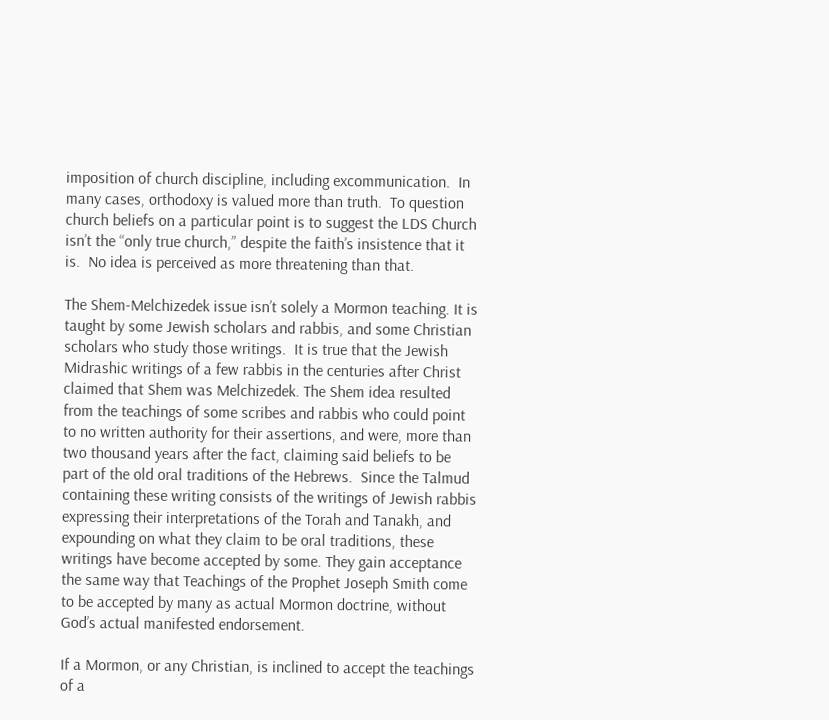imposition of church discipline, including excommunication.  In many cases, orthodoxy is valued more than truth.  To question church beliefs on a particular point is to suggest the LDS Church isn’t the “only true church,” despite the faith’s insistence that it is.  No idea is perceived as more threatening than that.

The Shem-Melchizedek issue isn’t solely a Mormon teaching. It is taught by some Jewish scholars and rabbis, and some Christian scholars who study those writings.  It is true that the Jewish Midrashic writings of a few rabbis in the centuries after Christ claimed that Shem was Melchizedek. The Shem idea resulted from the teachings of some scribes and rabbis who could point to no written authority for their assertions, and were, more than two thousand years after the fact, claiming said beliefs to be part of the old oral traditions of the Hebrews.  Since the Talmud containing these writing consists of the writings of Jewish rabbis expressing their interpretations of the Torah and Tanakh, and expounding on what they claim to be oral traditions, these writings have become accepted by some. They gain acceptance the same way that Teachings of the Prophet Joseph Smith come to be accepted by many as actual Mormon doctrine, without God’s actual manifested endorsement.

If a Mormon, or any Christian, is inclined to accept the teachings of a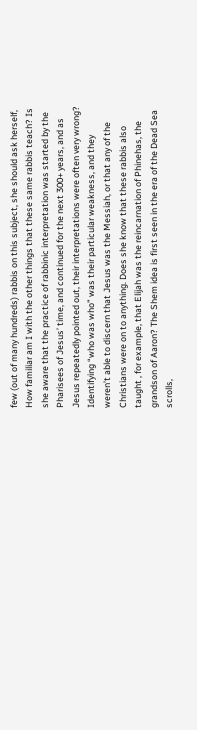few (out of many hundreds) rabbis on this subject, she should ask herself, How familiar am I with the other things that these same rabbis teach? Is she aware that the practice of rabbinic interpretation was started by the Pharisees of Jesus’ time, and continued for the next 300+ years, and as Jesus repeatedly pointed out, their interpretations were often very wrong? Identifying “who was who” was their particular weakness, and they weren’t able to discern that Jesus was the Messiah, or that any of the Christians were on to anything. Does she know that these rabbis also taught , for example, that Elijah was the reincarnation of Phinehas, the grandson of Aaron? The Shem idea is first seen in the era of the Dead Sea scrolls,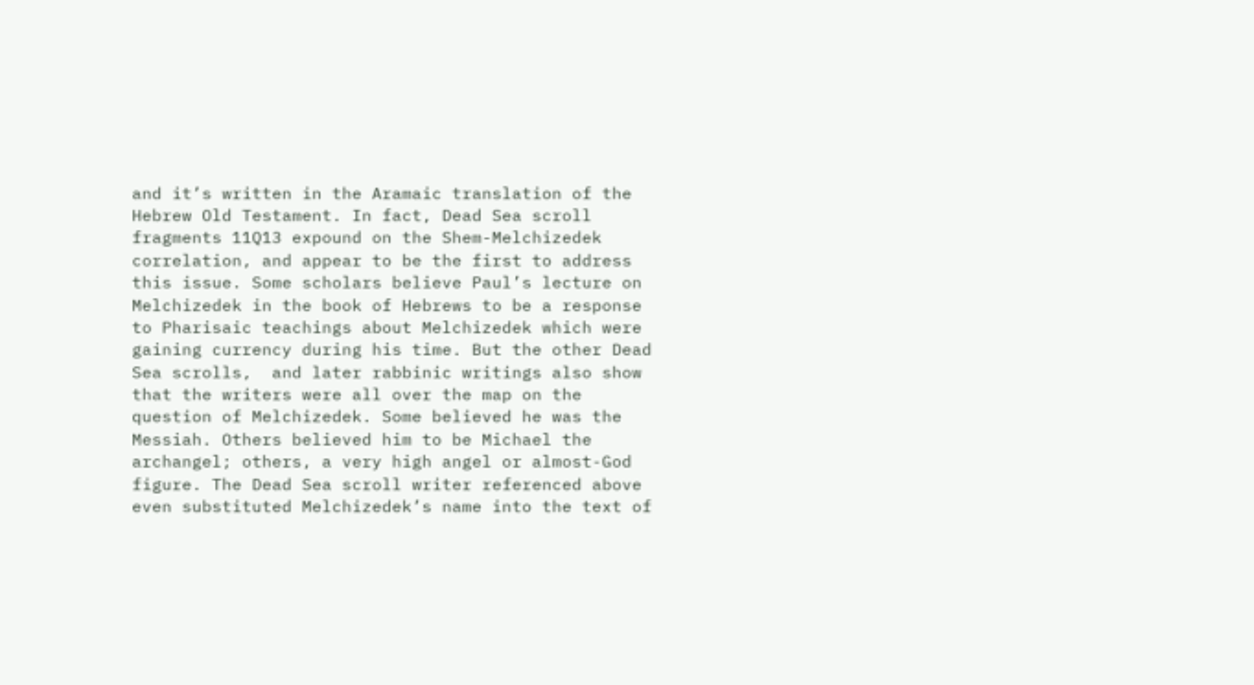and it’s written in the Aramaic translation of the Hebrew Old Testament. In fact, Dead Sea scroll fragments 11Q13 expound on the Shem-Melchizedek correlation, and appear to be the first to address this issue. Some scholars believe Paul’s lecture on Melchizedek in the book of Hebrews to be a response to Pharisaic teachings about Melchizedek which were gaining currency during his time. But the other Dead Sea scrolls,  and later rabbinic writings also show that the writers were all over the map on the question of Melchizedek. Some believed he was the Messiah. Others believed him to be Michael the archangel; others, a very high angel or almost-God figure. The Dead Sea scroll writer referenced above even substituted Melchizedek’s name into the text of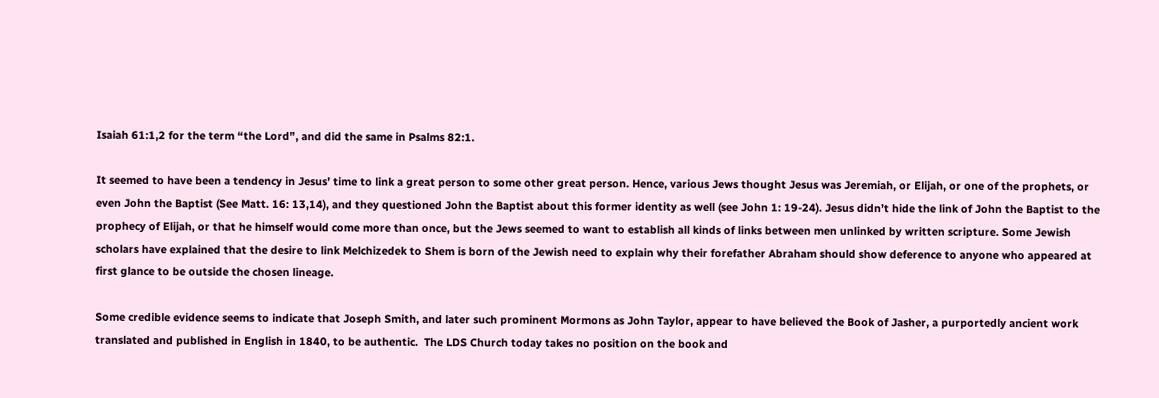Isaiah 61:1,2 for the term “the Lord”, and did the same in Psalms 82:1.

It seemed to have been a tendency in Jesus’ time to link a great person to some other great person. Hence, various Jews thought Jesus was Jeremiah, or Elijah, or one of the prophets, or even John the Baptist (See Matt. 16: 13,14), and they questioned John the Baptist about this former identity as well (see John 1: 19-24). Jesus didn’t hide the link of John the Baptist to the prophecy of Elijah, or that he himself would come more than once, but the Jews seemed to want to establish all kinds of links between men unlinked by written scripture. Some Jewish scholars have explained that the desire to link Melchizedek to Shem is born of the Jewish need to explain why their forefather Abraham should show deference to anyone who appeared at first glance to be outside the chosen lineage.

Some credible evidence seems to indicate that Joseph Smith, and later such prominent Mormons as John Taylor, appear to have believed the Book of Jasher, a purportedly ancient work translated and published in English in 1840, to be authentic.  The LDS Church today takes no position on the book and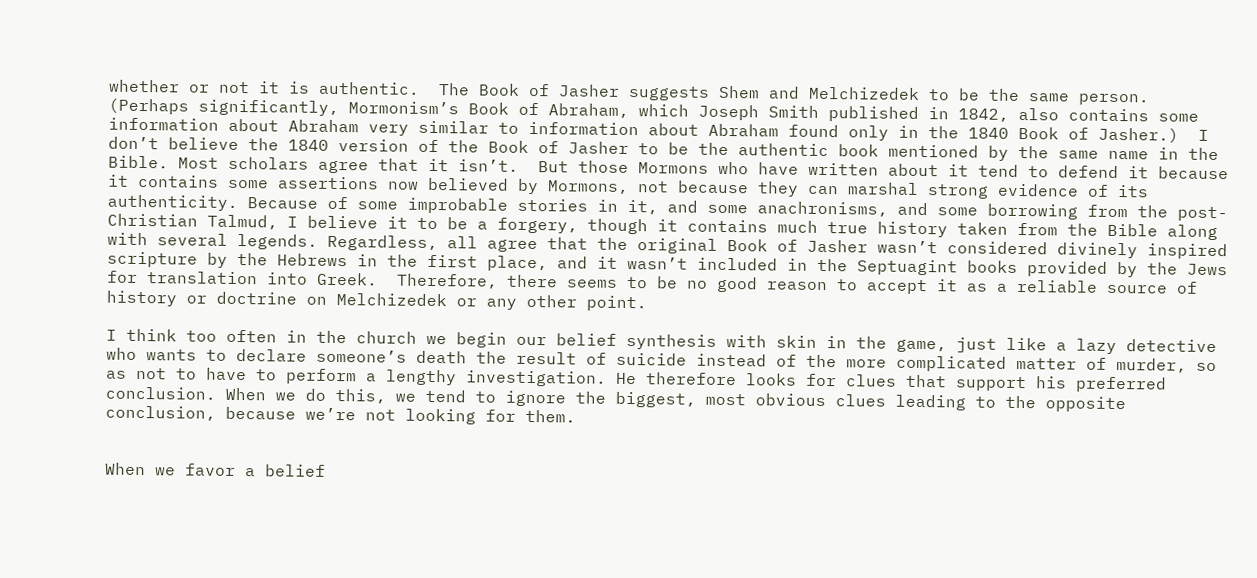whether or not it is authentic.  The Book of Jasher suggests Shem and Melchizedek to be the same person.  (Perhaps significantly, Mormonism’s Book of Abraham, which Joseph Smith published in 1842, also contains some information about Abraham very similar to information about Abraham found only in the 1840 Book of Jasher.)  I don’t believe the 1840 version of the Book of Jasher to be the authentic book mentioned by the same name in the Bible. Most scholars agree that it isn’t.  But those Mormons who have written about it tend to defend it because it contains some assertions now believed by Mormons, not because they can marshal strong evidence of its authenticity. Because of some improbable stories in it, and some anachronisms, and some borrowing from the post-Christian Talmud, I believe it to be a forgery, though it contains much true history taken from the Bible along with several legends. Regardless, all agree that the original Book of Jasher wasn’t considered divinely inspired scripture by the Hebrews in the first place, and it wasn’t included in the Septuagint books provided by the Jews for translation into Greek.  Therefore, there seems to be no good reason to accept it as a reliable source of history or doctrine on Melchizedek or any other point.

I think too often in the church we begin our belief synthesis with skin in the game, just like a lazy detective who wants to declare someone’s death the result of suicide instead of the more complicated matter of murder, so as not to have to perform a lengthy investigation. He therefore looks for clues that support his preferred conclusion. When we do this, we tend to ignore the biggest, most obvious clues leading to the opposite conclusion, because we’re not looking for them.


When we favor a belief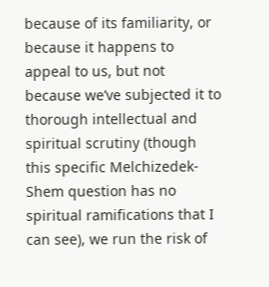because of its familiarity, or because it happens to appeal to us, but not because we’ve subjected it to thorough intellectual and spiritual scrutiny (though this specific Melchizedek-Shem question has no spiritual ramifications that I can see), we run the risk of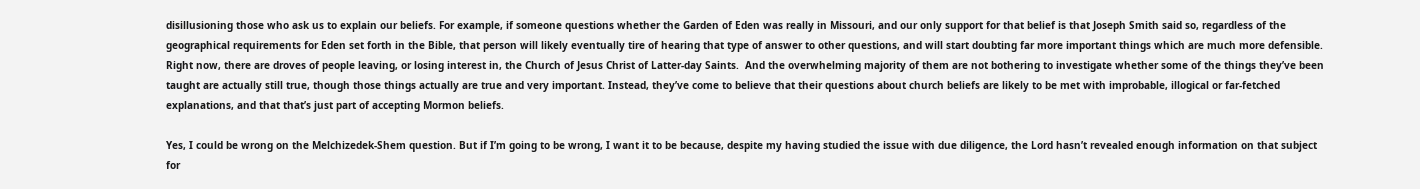disillusioning those who ask us to explain our beliefs. For example, if someone questions whether the Garden of Eden was really in Missouri, and our only support for that belief is that Joseph Smith said so, regardless of the geographical requirements for Eden set forth in the Bible, that person will likely eventually tire of hearing that type of answer to other questions, and will start doubting far more important things which are much more defensible. Right now, there are droves of people leaving, or losing interest in, the Church of Jesus Christ of Latter-day Saints.  And the overwhelming majority of them are not bothering to investigate whether some of the things they’ve been taught are actually still true, though those things actually are true and very important. Instead, they’ve come to believe that their questions about church beliefs are likely to be met with improbable, illogical or far-fetched explanations, and that that’s just part of accepting Mormon beliefs.

Yes, I could be wrong on the Melchizedek-Shem question. But if I’m going to be wrong, I want it to be because, despite my having studied the issue with due diligence, the Lord hasn’t revealed enough information on that subject for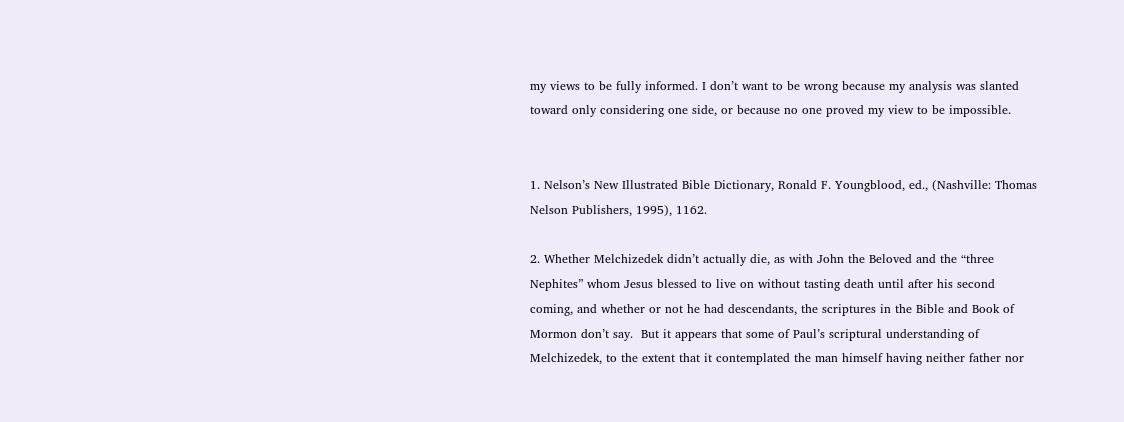my views to be fully informed. I don’t want to be wrong because my analysis was slanted toward only considering one side, or because no one proved my view to be impossible.


1. Nelson’s New Illustrated Bible Dictionary, Ronald F. Youngblood, ed., (Nashville: Thomas Nelson Publishers, 1995), 1162.

2. Whether Melchizedek didn’t actually die, as with John the Beloved and the “three Nephites” whom Jesus blessed to live on without tasting death until after his second coming, and whether or not he had descendants, the scriptures in the Bible and Book of Mormon don’t say.  But it appears that some of Paul’s scriptural understanding of Melchizedek, to the extent that it contemplated the man himself having neither father nor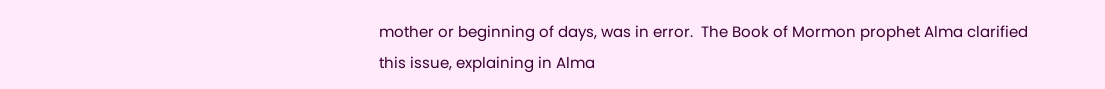mother or beginning of days, was in error.  The Book of Mormon prophet Alma clarified this issue, explaining in Alma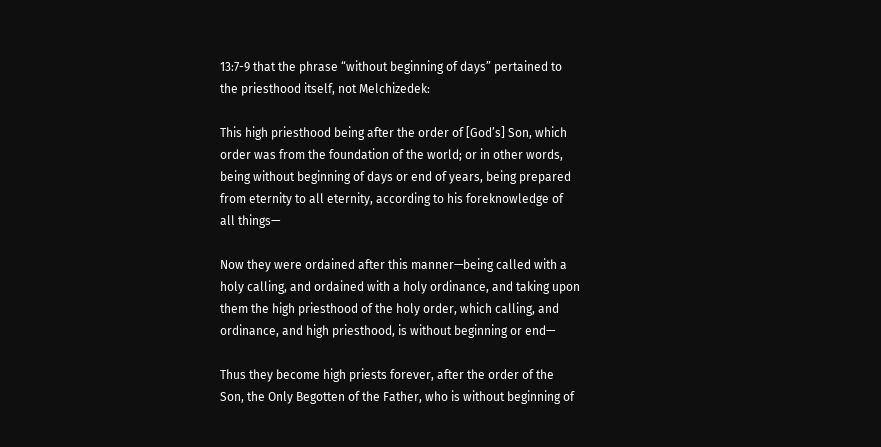13:7-9 that the phrase “without beginning of days” pertained to the priesthood itself, not Melchizedek:

This high priesthood being after the order of [God’s] Son, which order was from the foundation of the world; or in other words, being without beginning of days or end of years, being prepared from eternity to all eternity, according to his foreknowledge of all things—

Now they were ordained after this manner—being called with a holy calling, and ordained with a holy ordinance, and taking upon them the high priesthood of the holy order, which calling, and ordinance, and high priesthood, is without beginning or end—

Thus they become high priests forever, after the order of the Son, the Only Begotten of the Father, who is without beginning of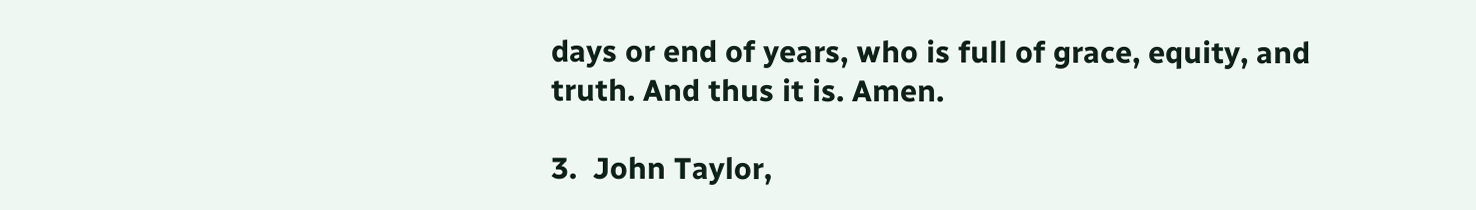days or end of years, who is full of grace, equity, and truth. And thus it is. Amen.

3.  John Taylor,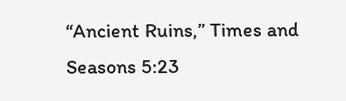“Ancient Ruins,” Times and Seasons 5:23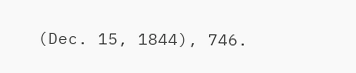(Dec. 15, 1844), 746.